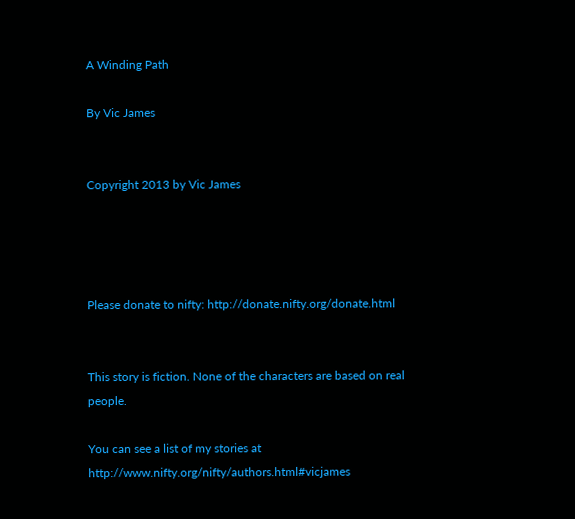A Winding Path

By Vic James


Copyright 2013 by Vic James




Please donate to nifty: http://donate.nifty.org/donate.html


This story is fiction. None of the characters are based on real people.

You can see a list of my stories at http://www.nifty.org/nifty/authors.html#vicjames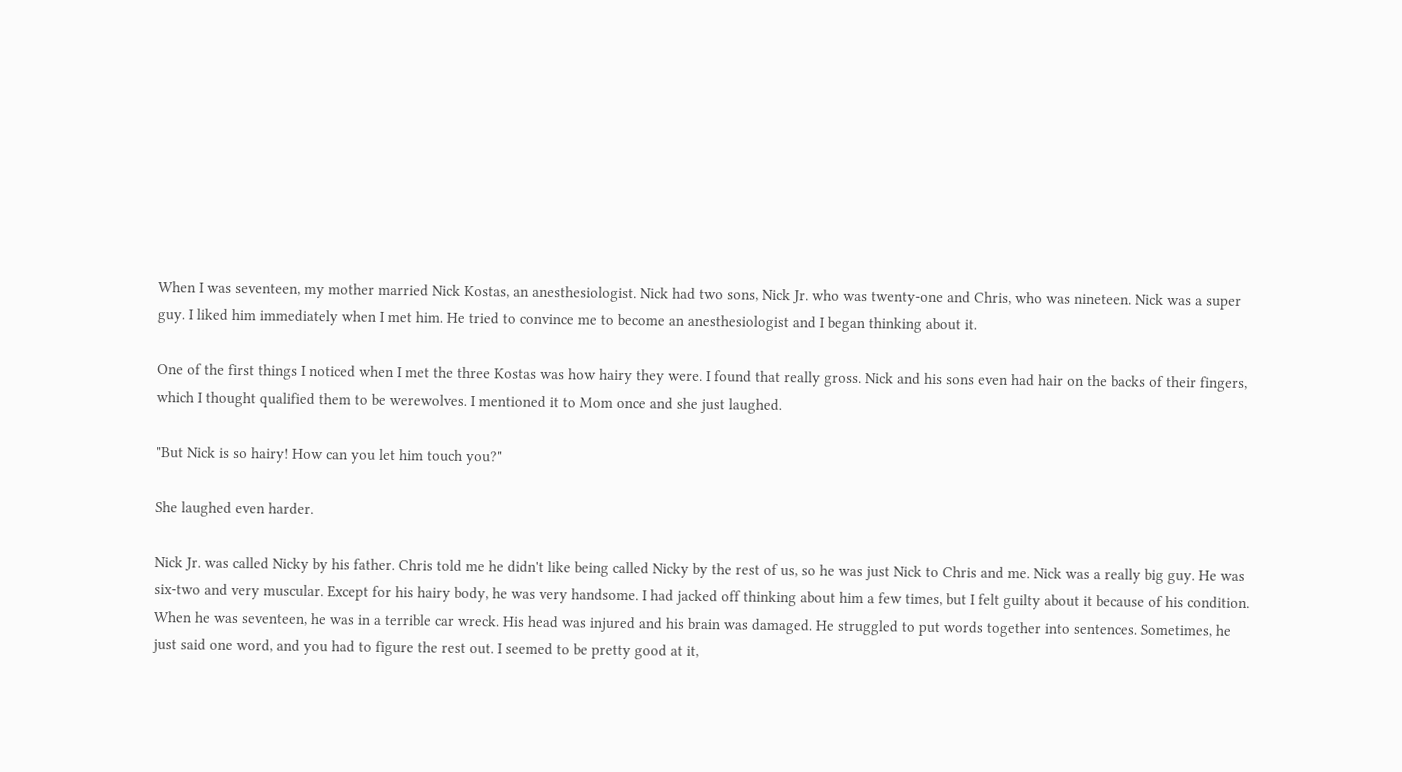When I was seventeen, my mother married Nick Kostas, an anesthesiologist. Nick had two sons, Nick Jr. who was twenty-one and Chris, who was nineteen. Nick was a super guy. I liked him immediately when I met him. He tried to convince me to become an anesthesiologist and I began thinking about it.

One of the first things I noticed when I met the three Kostas was how hairy they were. I found that really gross. Nick and his sons even had hair on the backs of their fingers, which I thought qualified them to be werewolves. I mentioned it to Mom once and she just laughed.

"But Nick is so hairy! How can you let him touch you?"

She laughed even harder.

Nick Jr. was called Nicky by his father. Chris told me he didn't like being called Nicky by the rest of us, so he was just Nick to Chris and me. Nick was a really big guy. He was six-two and very muscular. Except for his hairy body, he was very handsome. I had jacked off thinking about him a few times, but I felt guilty about it because of his condition. When he was seventeen, he was in a terrible car wreck. His head was injured and his brain was damaged. He struggled to put words together into sentences. Sometimes, he just said one word, and you had to figure the rest out. I seemed to be pretty good at it,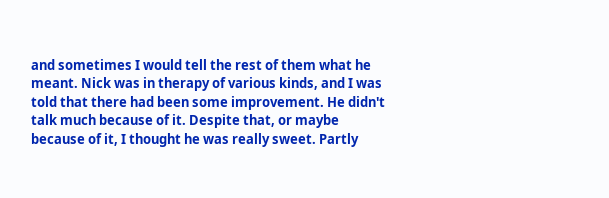and sometimes I would tell the rest of them what he meant. Nick was in therapy of various kinds, and I was told that there had been some improvement. He didn't talk much because of it. Despite that, or maybe because of it, I thought he was really sweet. Partly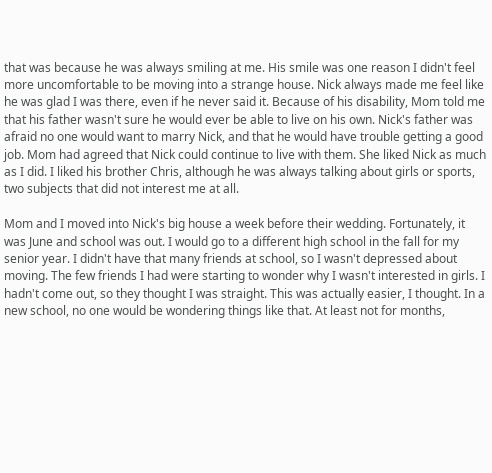that was because he was always smiling at me. His smile was one reason I didn't feel more uncomfortable to be moving into a strange house. Nick always made me feel like he was glad I was there, even if he never said it. Because of his disability, Mom told me that his father wasn't sure he would ever be able to live on his own. Nick's father was afraid no one would want to marry Nick, and that he would have trouble getting a good job. Mom had agreed that Nick could continue to live with them. She liked Nick as much as I did. I liked his brother Chris, although he was always talking about girls or sports, two subjects that did not interest me at all.

Mom and I moved into Nick's big house a week before their wedding. Fortunately, it was June and school was out. I would go to a different high school in the fall for my senior year. I didn't have that many friends at school, so I wasn't depressed about moving. The few friends I had were starting to wonder why I wasn't interested in girls. I hadn't come out, so they thought I was straight. This was actually easier, I thought. In a new school, no one would be wondering things like that. At least not for months,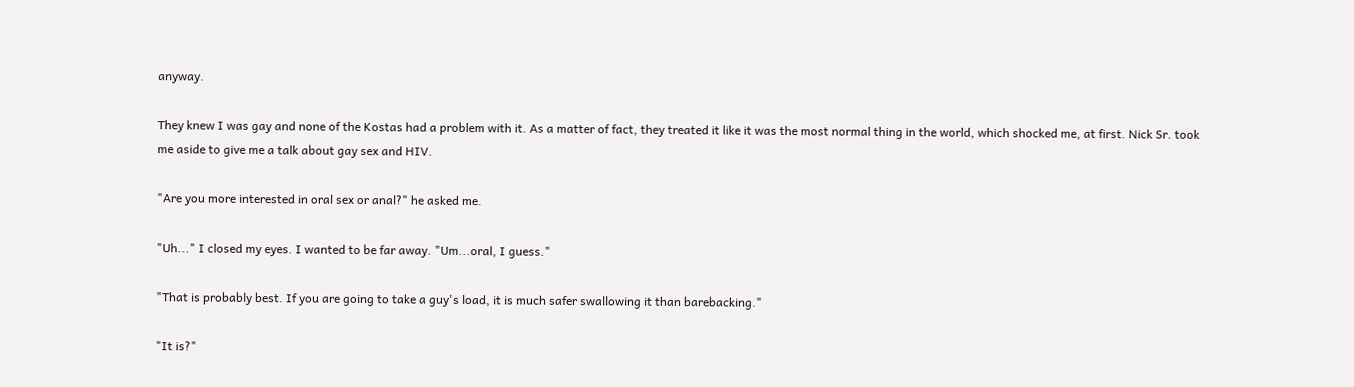anyway.

They knew I was gay and none of the Kostas had a problem with it. As a matter of fact, they treated it like it was the most normal thing in the world, which shocked me, at first. Nick Sr. took me aside to give me a talk about gay sex and HIV.

"Are you more interested in oral sex or anal?" he asked me.

"Uh..." I closed my eyes. I wanted to be far away. "Um...oral, I guess."

"That is probably best. If you are going to take a guy's load, it is much safer swallowing it than barebacking."

"It is?"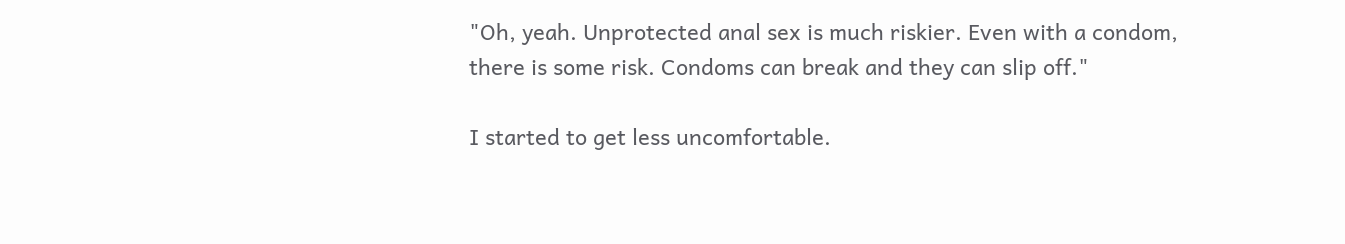"Oh, yeah. Unprotected anal sex is much riskier. Even with a condom, there is some risk. Condoms can break and they can slip off."

I started to get less uncomfortable.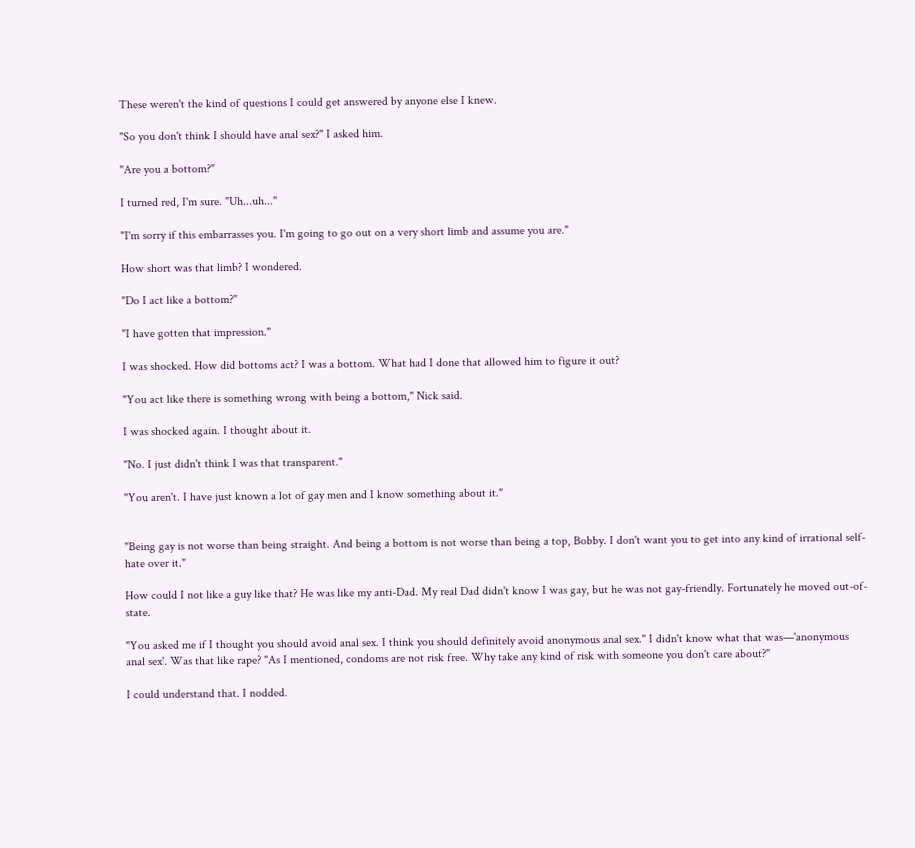These weren't the kind of questions I could get answered by anyone else I knew.

"So you don't think I should have anal sex?" I asked him.

"Are you a bottom?"

I turned red, I'm sure. "Uh...uh..."

"I'm sorry if this embarrasses you. I'm going to go out on a very short limb and assume you are."

How short was that limb? I wondered.

"Do I act like a bottom?"

"I have gotten that impression."

I was shocked. How did bottoms act? I was a bottom. What had I done that allowed him to figure it out?

"You act like there is something wrong with being a bottom," Nick said.

I was shocked again. I thought about it.

"No. I just didn't think I was that transparent."

"You aren't. I have just known a lot of gay men and I know something about it."


"Being gay is not worse than being straight. And being a bottom is not worse than being a top, Bobby. I don't want you to get into any kind of irrational self-hate over it."

How could I not like a guy like that? He was like my anti-Dad. My real Dad didn't know I was gay, but he was not gay-friendly. Fortunately he moved out-of-state.

"You asked me if I thought you should avoid anal sex. I think you should definitely avoid anonymous anal sex." I didn't know what that was—'anonymous anal sex'. Was that like rape? "As I mentioned, condoms are not risk free. Why take any kind of risk with someone you don't care about?"

I could understand that. I nodded.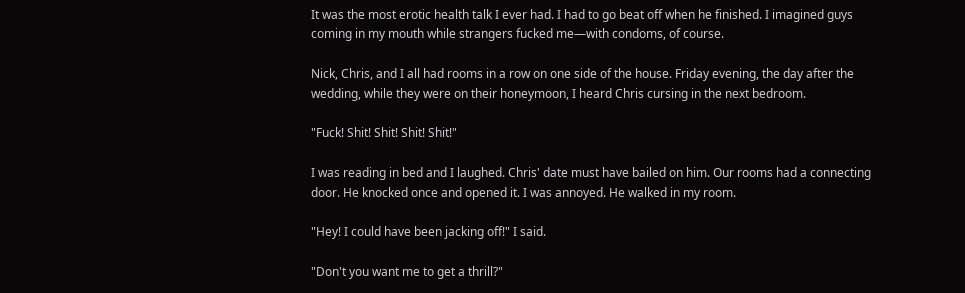It was the most erotic health talk I ever had. I had to go beat off when he finished. I imagined guys coming in my mouth while strangers fucked me—with condoms, of course.

Nick, Chris, and I all had rooms in a row on one side of the house. Friday evening, the day after the wedding, while they were on their honeymoon, I heard Chris cursing in the next bedroom.

"Fuck! Shit! Shit! Shit! Shit!"

I was reading in bed and I laughed. Chris' date must have bailed on him. Our rooms had a connecting door. He knocked once and opened it. I was annoyed. He walked in my room.

"Hey! I could have been jacking off!" I said.

"Don't you want me to get a thrill?"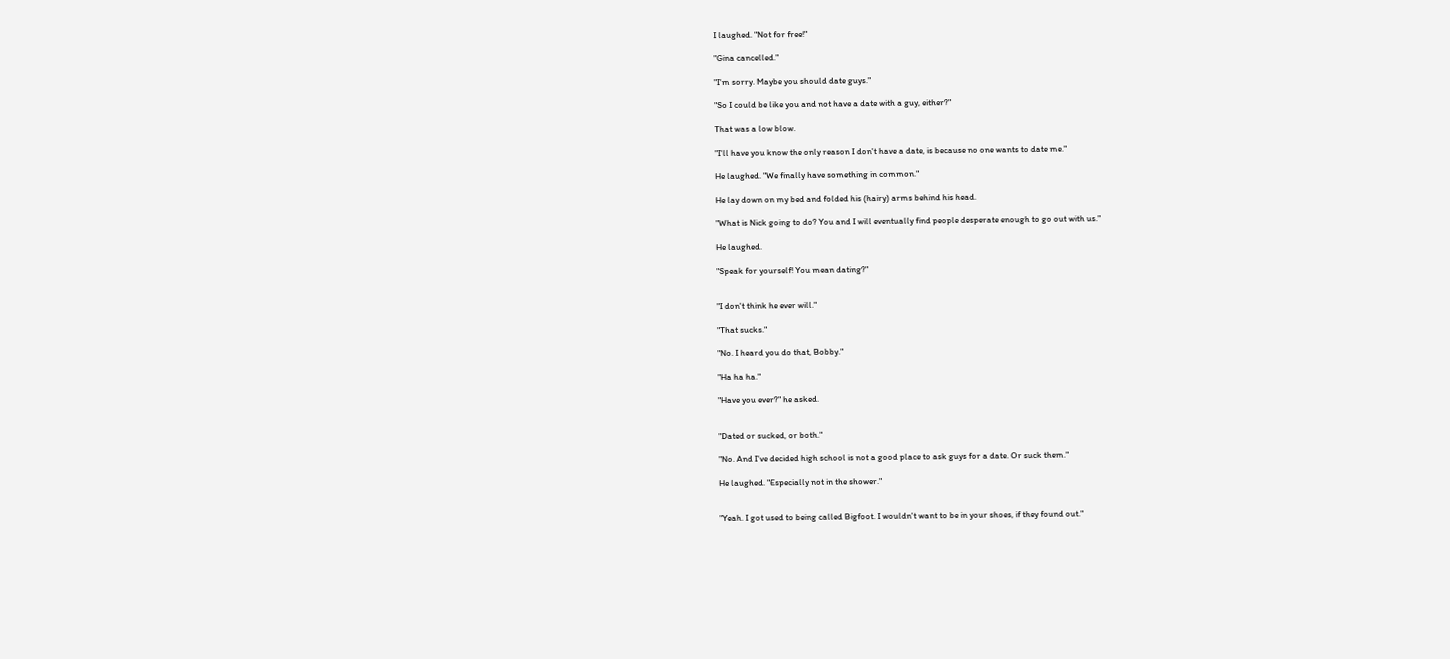I laughed. "Not for free!"

"Gina cancelled."

"I'm sorry. Maybe you should date guys."

"So I could be like you and not have a date with a guy, either?"

That was a low blow.

"I'll have you know the only reason I don't have a date, is because no one wants to date me."

He laughed. "We finally have something in common."

He lay down on my bed and folded his (hairy) arms behind his head.

"What is Nick going to do? You and I will eventually find people desperate enough to go out with us."

He laughed.

"Speak for yourself! You mean dating?"


"I don't think he ever will."

"That sucks."

"No. I heard you do that, Bobby."

"Ha ha ha."

"Have you ever?" he asked.


"Dated or sucked, or both."

"No. And I've decided high school is not a good place to ask guys for a date. Or suck them."

He laughed. "Especially not in the shower."


"Yeah. I got used to being called Bigfoot. I wouldn't want to be in your shoes, if they found out."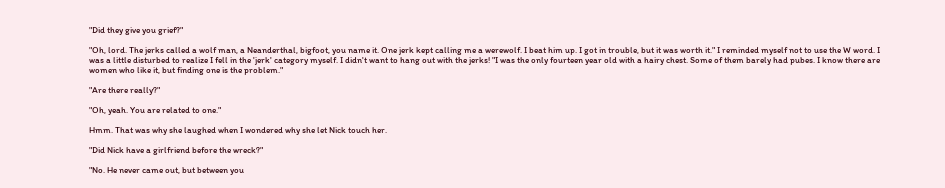"Did they give you grief?"

"Oh, lord. The jerks called a wolf man, a Neanderthal, bigfoot, you name it. One jerk kept calling me a werewolf. I beat him up. I got in trouble, but it was worth it." I reminded myself not to use the W word. I was a little disturbed to realize I fell in the 'jerk' category myself. I didn't want to hang out with the jerks! "I was the only fourteen year old with a hairy chest. Some of them barely had pubes. I know there are women who like it, but finding one is the problem."

"Are there really?"

"Oh, yeah. You are related to one."

Hmm. That was why she laughed when I wondered why she let Nick touch her.

"Did Nick have a girlfriend before the wreck?"

"No. He never came out, but between you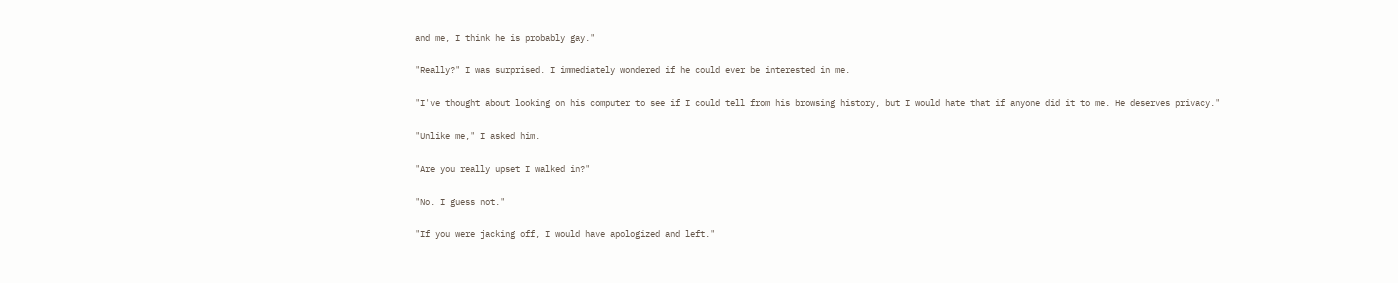and me, I think he is probably gay."

"Really?" I was surprised. I immediately wondered if he could ever be interested in me.

"I've thought about looking on his computer to see if I could tell from his browsing history, but I would hate that if anyone did it to me. He deserves privacy."

"Unlike me," I asked him.

"Are you really upset I walked in?"

"No. I guess not."

"If you were jacking off, I would have apologized and left."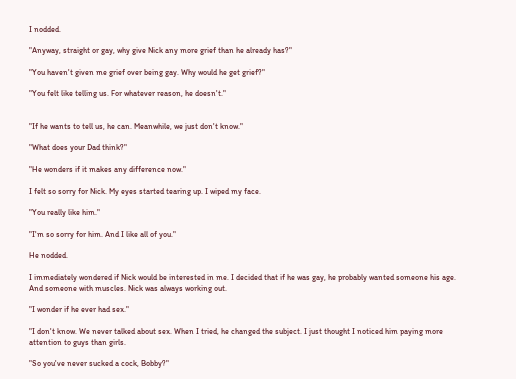I nodded.

"Anyway, straight or gay, why give Nick any more grief than he already has?"

"You haven't given me grief over being gay. Why would he get grief?"

"You felt like telling us. For whatever reason, he doesn't."


"If he wants to tell us, he can. Meanwhile, we just don't know."

"What does your Dad think?"

"He wonders if it makes any difference now."

I felt so sorry for Nick. My eyes started tearing up. I wiped my face.

"You really like him."

"I'm so sorry for him. And I like all of you."

He nodded.

I immediately wondered if Nick would be interested in me. I decided that if he was gay, he probably wanted someone his age. And someone with muscles. Nick was always working out.

"I wonder if he ever had sex."

"I don't know. We never talked about sex. When I tried, he changed the subject. I just thought I noticed him paying more attention to guys than girls.

"So you've never sucked a cock, Bobby?"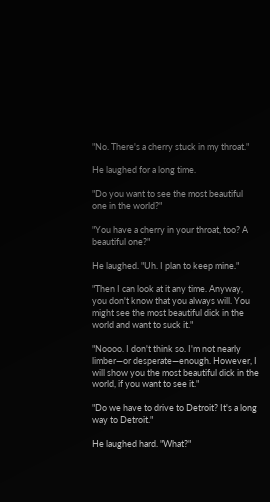"No. There's a cherry stuck in my throat."

He laughed for a long time.

"Do you want to see the most beautiful one in the world?"

"You have a cherry in your throat, too? A beautiful one?"

He laughed. "Uh. I plan to keep mine."

"Then I can look at it any time. Anyway, you don't know that you always will. You might see the most beautiful dick in the world and want to suck it."

"Noooo. I don't think so. I'm not nearly limber—or desperate—enough. However, I will show you the most beautiful dick in the world, if you want to see it."

"Do we have to drive to Detroit? It's a long way to Detroit."

He laughed hard. "What?"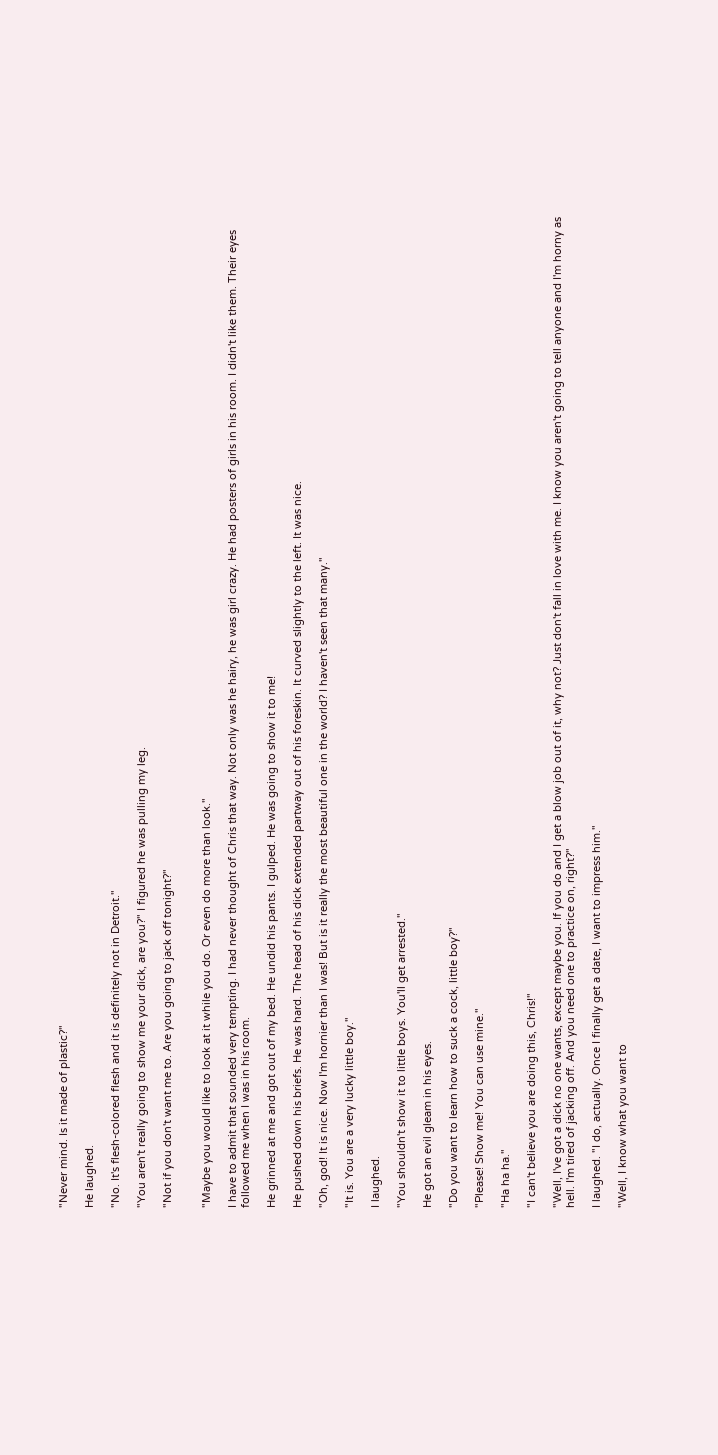"Never mind. Is it made of plastic?"

He laughed.

"No. It's flesh-colored flesh and it is definitely not in Detroit."

"You aren't really going to show me your dick, are you?" I figured he was pulling my leg.

"Not if you don't want me to. Are you going to jack off tonight?"


"Maybe you would like to look at it while you do. Or even do more than look."

I have to admit that sounded very tempting. I had never thought of Chris that way. Not only was he hairy, he was girl crazy. He had posters of girls in his room. I didn't like them. Their eyes followed me when I was in his room.

He grinned at me and got out of my bed. He undid his pants. I gulped. He was going to show it to me!

He pushed down his briefs. He was hard. The head of his dick extended partway out of his foreskin. It curved slightly to the left. It was nice.

"Oh, god! It is nice. Now I'm hornier than I was! But is it really the most beautiful one in the world? I haven't seen that many."

"It is. You are a very lucky little boy."

I laughed.

"You shouldn't show it to little boys. You'll get arrested."

He got an evil gleam in his eyes.

"Do you want to learn how to suck a cock, little boy?"

"Please! Show me! You can use mine."

"Ha ha ha."

"I can't believe you are doing this, Chris!"

"Well, I've got a dick no one wants, except maybe you. If you do and I get a blow job out of it, why not? Just don't fall in love with me. I know you aren't going to tell anyone and I'm horny as hell. I'm tired of jacking off. And you need one to practice on, right?"

I laughed. "I do, actually. Once I finally get a date, I want to impress him."

"Well, I know what you want to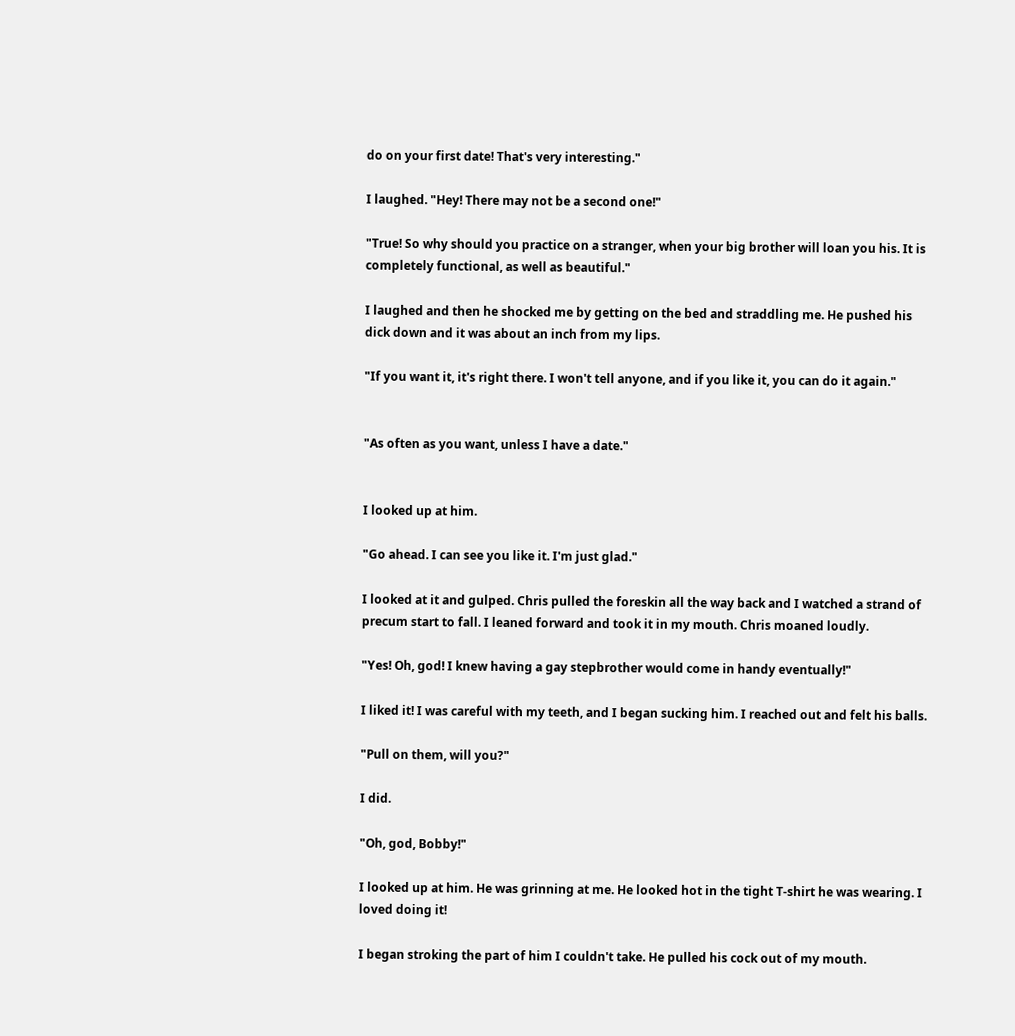do on your first date! That's very interesting."

I laughed. "Hey! There may not be a second one!"

"True! So why should you practice on a stranger, when your big brother will loan you his. It is completely functional, as well as beautiful."

I laughed and then he shocked me by getting on the bed and straddling me. He pushed his dick down and it was about an inch from my lips.

"If you want it, it's right there. I won't tell anyone, and if you like it, you can do it again."


"As often as you want, unless I have a date."


I looked up at him.

"Go ahead. I can see you like it. I'm just glad."

I looked at it and gulped. Chris pulled the foreskin all the way back and I watched a strand of precum start to fall. I leaned forward and took it in my mouth. Chris moaned loudly.

"Yes! Oh, god! I knew having a gay stepbrother would come in handy eventually!"

I liked it! I was careful with my teeth, and I began sucking him. I reached out and felt his balls.

"Pull on them, will you?"

I did.

"Oh, god, Bobby!"

I looked up at him. He was grinning at me. He looked hot in the tight T-shirt he was wearing. I loved doing it!

I began stroking the part of him I couldn't take. He pulled his cock out of my mouth.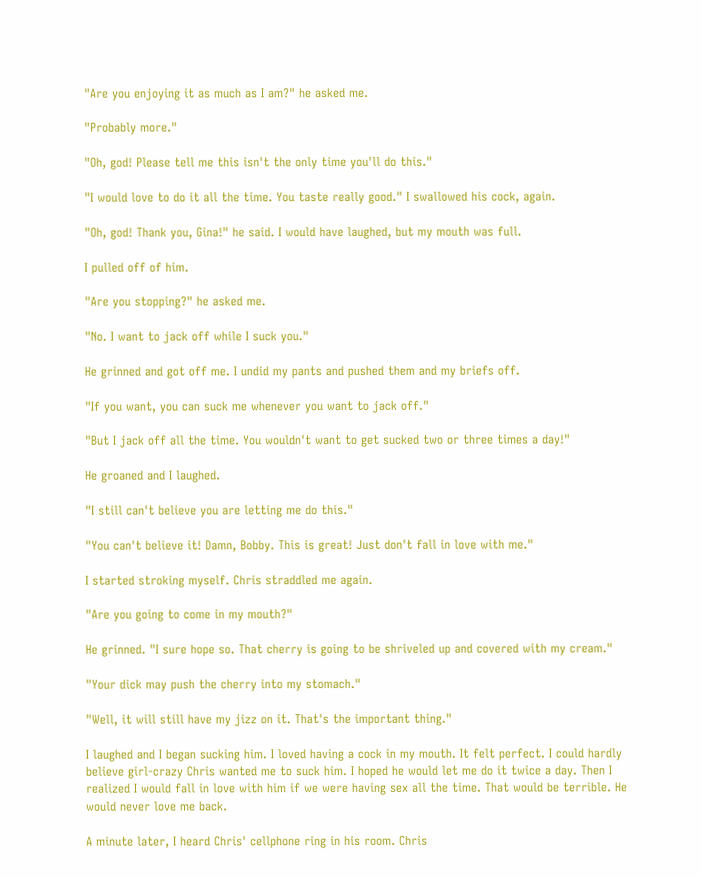"Are you enjoying it as much as I am?" he asked me.

"Probably more."

"Oh, god! Please tell me this isn't the only time you'll do this."

"I would love to do it all the time. You taste really good." I swallowed his cock, again.

"Oh, god! Thank you, Gina!" he said. I would have laughed, but my mouth was full.

I pulled off of him.

"Are you stopping?" he asked me.

"No. I want to jack off while I suck you."

He grinned and got off me. I undid my pants and pushed them and my briefs off.

"If you want, you can suck me whenever you want to jack off."

"But I jack off all the time. You wouldn't want to get sucked two or three times a day!"

He groaned and I laughed.

"I still can't believe you are letting me do this."

"You can't believe it! Damn, Bobby. This is great! Just don't fall in love with me."

I started stroking myself. Chris straddled me again.

"Are you going to come in my mouth?"

He grinned. "I sure hope so. That cherry is going to be shriveled up and covered with my cream."

"Your dick may push the cherry into my stomach."

"Well, it will still have my jizz on it. That's the important thing."

I laughed and I began sucking him. I loved having a cock in my mouth. It felt perfect. I could hardly believe girl-crazy Chris wanted me to suck him. I hoped he would let me do it twice a day. Then I realized I would fall in love with him if we were having sex all the time. That would be terrible. He would never love me back.

A minute later, I heard Chris' cellphone ring in his room. Chris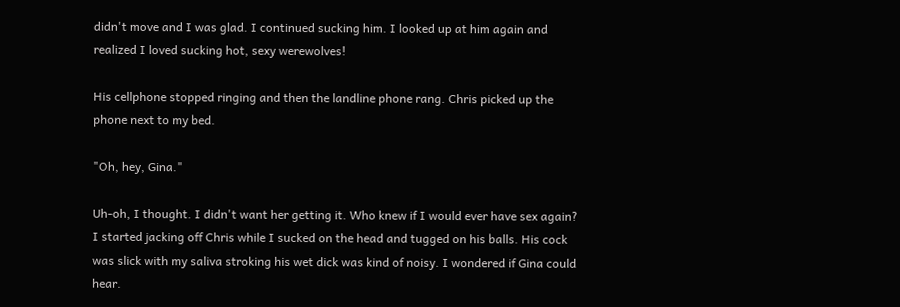didn't move and I was glad. I continued sucking him. I looked up at him again and realized I loved sucking hot, sexy werewolves!

His cellphone stopped ringing and then the landline phone rang. Chris picked up the phone next to my bed.

"Oh, hey, Gina."

Uh-oh, I thought. I didn't want her getting it. Who knew if I would ever have sex again? I started jacking off Chris while I sucked on the head and tugged on his balls. His cock was slick with my saliva stroking his wet dick was kind of noisy. I wondered if Gina could hear.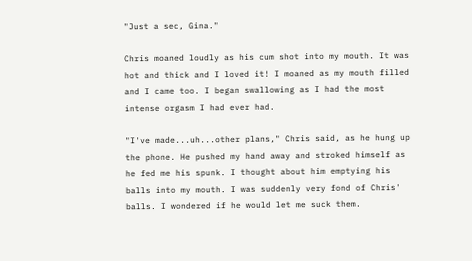"Just a sec, Gina."

Chris moaned loudly as his cum shot into my mouth. It was hot and thick and I loved it! I moaned as my mouth filled and I came too. I began swallowing as I had the most intense orgasm I had ever had.

"I've made...uh...other plans," Chris said, as he hung up the phone. He pushed my hand away and stroked himself as he fed me his spunk. I thought about him emptying his balls into my mouth. I was suddenly very fond of Chris' balls. I wondered if he would let me suck them.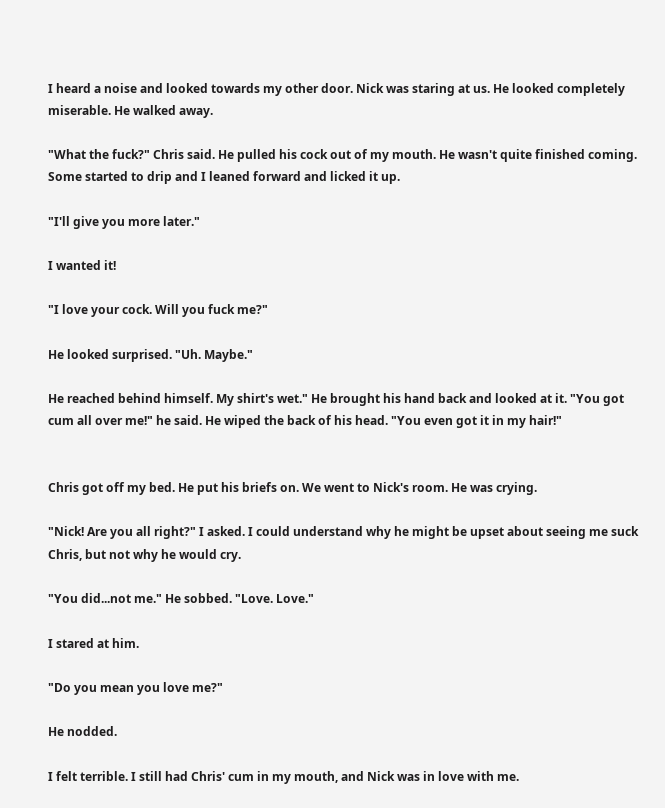I heard a noise and looked towards my other door. Nick was staring at us. He looked completely miserable. He walked away.

"What the fuck?" Chris said. He pulled his cock out of my mouth. He wasn't quite finished coming. Some started to drip and I leaned forward and licked it up.

"I'll give you more later."

I wanted it!

"I love your cock. Will you fuck me?"

He looked surprised. "Uh. Maybe."

He reached behind himself. My shirt's wet." He brought his hand back and looked at it. "You got cum all over me!" he said. He wiped the back of his head. "You even got it in my hair!"


Chris got off my bed. He put his briefs on. We went to Nick's room. He was crying.

"Nick! Are you all right?" I asked. I could understand why he might be upset about seeing me suck Chris, but not why he would cry.

"You did...not me." He sobbed. "Love. Love."

I stared at him.

"Do you mean you love me?"

He nodded.

I felt terrible. I still had Chris' cum in my mouth, and Nick was in love with me.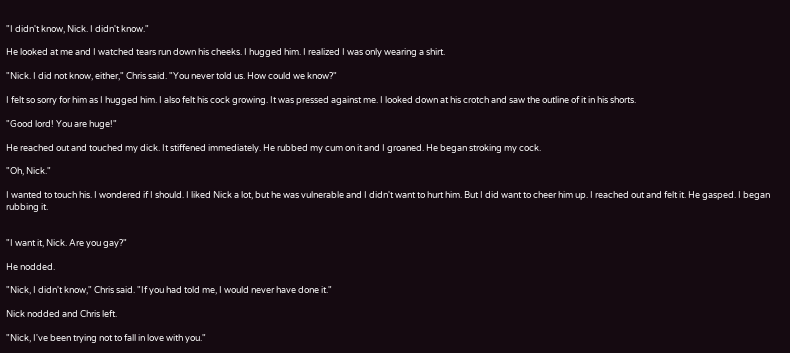"I didn't know, Nick. I didn't know."

He looked at me and I watched tears run down his cheeks. I hugged him. I realized I was only wearing a shirt.

"Nick. I did not know, either," Chris said. "You never told us. How could we know?"

I felt so sorry for him as I hugged him. I also felt his cock growing. It was pressed against me. I looked down at his crotch and saw the outline of it in his shorts.

"Good lord! You are huge!"

He reached out and touched my dick. It stiffened immediately. He rubbed my cum on it and I groaned. He began stroking my cock.

"Oh, Nick."

I wanted to touch his. I wondered if I should. I liked Nick a lot, but he was vulnerable and I didn't want to hurt him. But I did want to cheer him up. I reached out and felt it. He gasped. I began rubbing it.


"I want it, Nick. Are you gay?"

He nodded.

"Nick, I didn't know," Chris said. "If you had told me, I would never have done it."

Nick nodded and Chris left.

"Nick, I've been trying not to fall in love with you."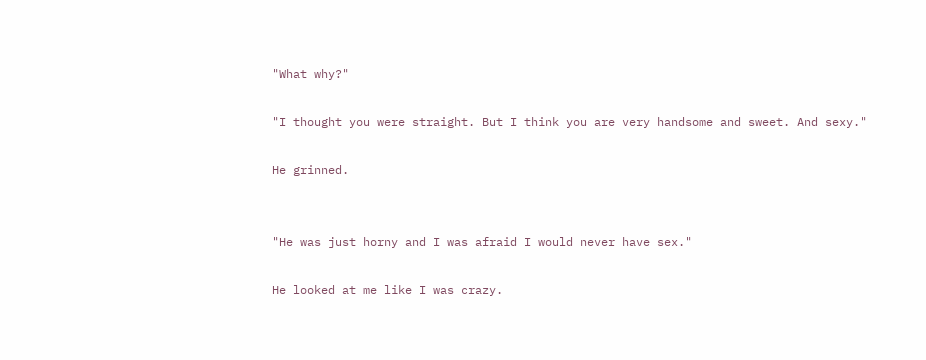"What why?"

"I thought you were straight. But I think you are very handsome and sweet. And sexy."

He grinned.


"He was just horny and I was afraid I would never have sex."

He looked at me like I was crazy.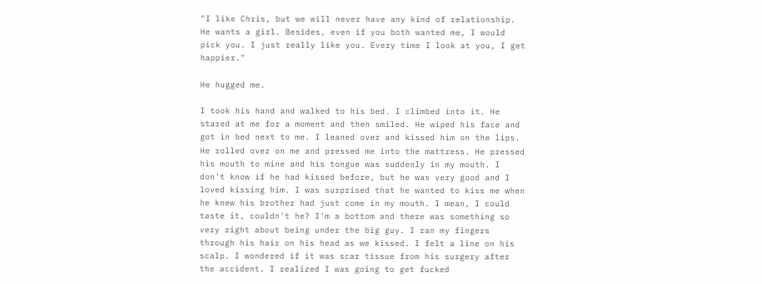"I like Chris, but we will never have any kind of relationship. He wants a girl. Besides, even if you both wanted me, I would pick you. I just really like you. Every time I look at you, I get happier."

He hugged me.

I took his hand and walked to his bed. I climbed into it. He stared at me for a moment and then smiled. He wiped his face and got in bed next to me. I leaned over and kissed him on the lips. He rolled over on me and pressed me into the mattress. He pressed his mouth to mine and his tongue was suddenly in my mouth. I don't know if he had kissed before, but he was very good and I loved kissing him. I was surprised that he wanted to kiss me when he knew his brother had just come in my mouth. I mean, I could taste it, couldn't he? I'm a bottom and there was something so very right about being under the big guy. I ran my fingers through his hair on his head as we kissed. I felt a line on his scalp. I wondered if it was scar tissue from his surgery after the accident. I realized I was going to get fucked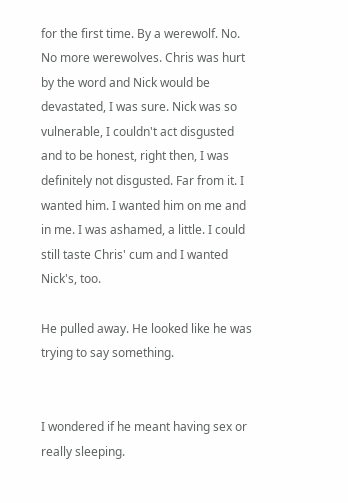for the first time. By a werewolf. No. No more werewolves. Chris was hurt by the word and Nick would be devastated, I was sure. Nick was so vulnerable, I couldn't act disgusted and to be honest, right then, I was definitely not disgusted. Far from it. I wanted him. I wanted him on me and in me. I was ashamed, a little. I could still taste Chris' cum and I wanted Nick's, too.

He pulled away. He looked like he was trying to say something.


I wondered if he meant having sex or really sleeping.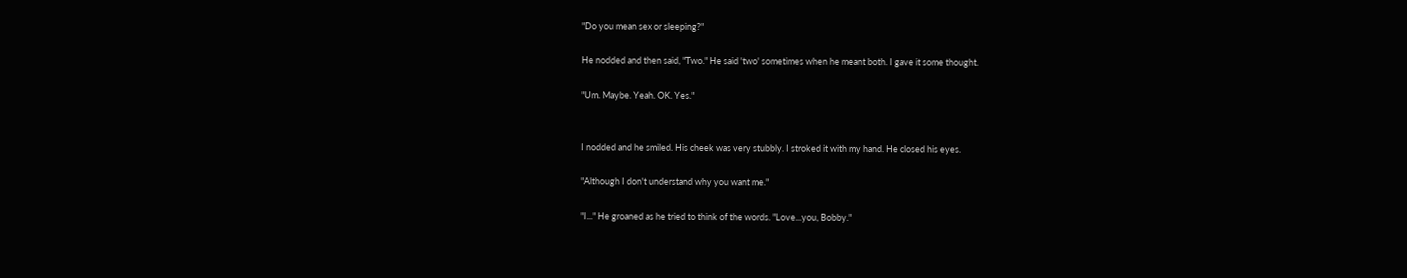"Do you mean sex or sleeping?"

He nodded and then said, "Two." He said 'two' sometimes when he meant both. I gave it some thought.

"Um. Maybe. Yeah. OK. Yes."


I nodded and he smiled. His cheek was very stubbly. I stroked it with my hand. He closed his eyes.

"Although I don't understand why you want me."

"I..." He groaned as he tried to think of the words. "Love...you, Bobby."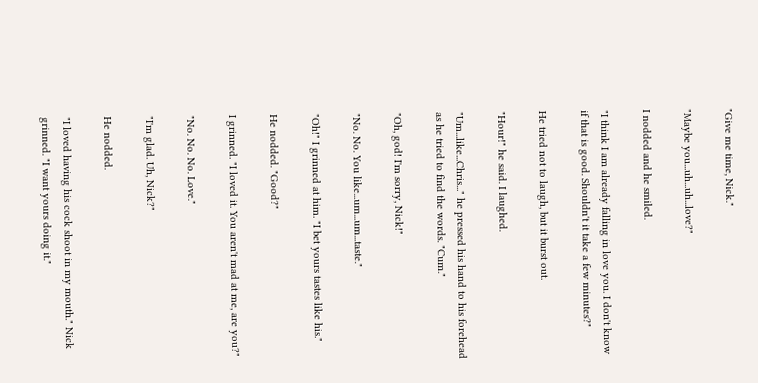"Give me time, Nick."

"Maybe you...uh...uh...love?"

I nodded and he smiled.

"I think I am already falling in love you. I don't know if that is good. Shouldn't it take a few minutes?"

He tried not to laugh, but it burst out.

"Hour!" he said. I laughed.

"Um...like...Chris..." he pressed his hand to his forehead as he tried to find the words. "Cum."

"Oh, god! I'm sorry, Nick!"

"No. No. You like...um...um...taste."

"Oh!" I grinned at him. "I bet yours tastes like his."

He nodded. "Good?"

I grinned. "I loved it. You aren't mad at me, are you?"

"No. No. No. Love."

"I'm glad. Uh, Nick?"

He nodded.

"I loved having his cock shoot in my mouth." Nick grinned. "I want yours doing it."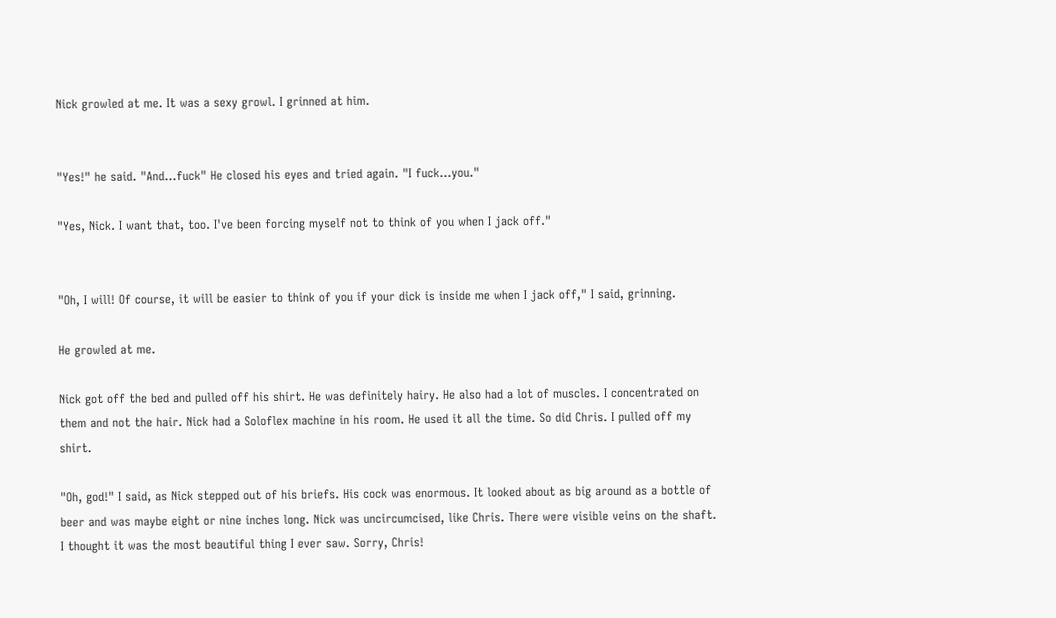Nick growled at me. It was a sexy growl. I grinned at him.


"Yes!" he said. "And...fuck" He closed his eyes and tried again. "I fuck...you."

"Yes, Nick. I want that, too. I've been forcing myself not to think of you when I jack off."


"Oh, I will! Of course, it will be easier to think of you if your dick is inside me when I jack off," I said, grinning.

He growled at me.

Nick got off the bed and pulled off his shirt. He was definitely hairy. He also had a lot of muscles. I concentrated on them and not the hair. Nick had a Soloflex machine in his room. He used it all the time. So did Chris. I pulled off my shirt.

"Oh, god!" I said, as Nick stepped out of his briefs. His cock was enormous. It looked about as big around as a bottle of beer and was maybe eight or nine inches long. Nick was uncircumcised, like Chris. There were visible veins on the shaft. I thought it was the most beautiful thing I ever saw. Sorry, Chris!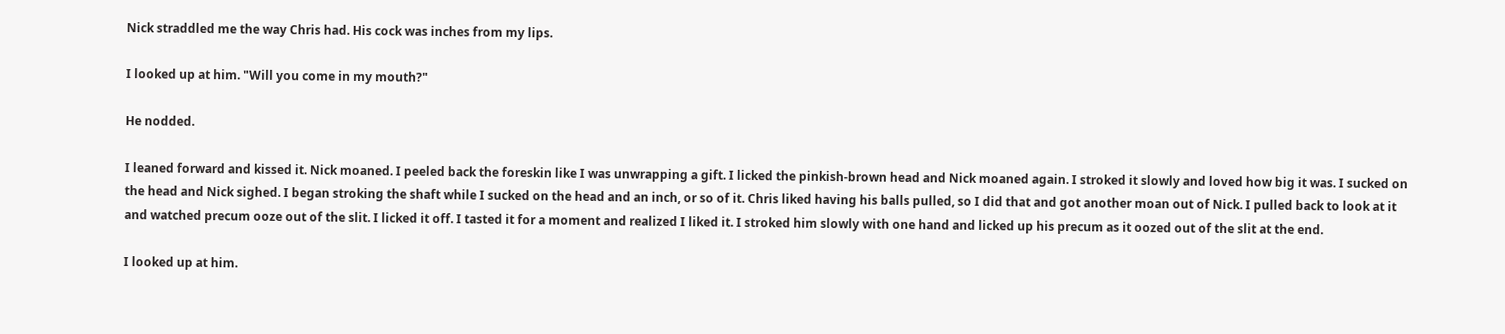Nick straddled me the way Chris had. His cock was inches from my lips.

I looked up at him. "Will you come in my mouth?"

He nodded.

I leaned forward and kissed it. Nick moaned. I peeled back the foreskin like I was unwrapping a gift. I licked the pinkish-brown head and Nick moaned again. I stroked it slowly and loved how big it was. I sucked on the head and Nick sighed. I began stroking the shaft while I sucked on the head and an inch, or so of it. Chris liked having his balls pulled, so I did that and got another moan out of Nick. I pulled back to look at it and watched precum ooze out of the slit. I licked it off. I tasted it for a moment and realized I liked it. I stroked him slowly with one hand and licked up his precum as it oozed out of the slit at the end.

I looked up at him.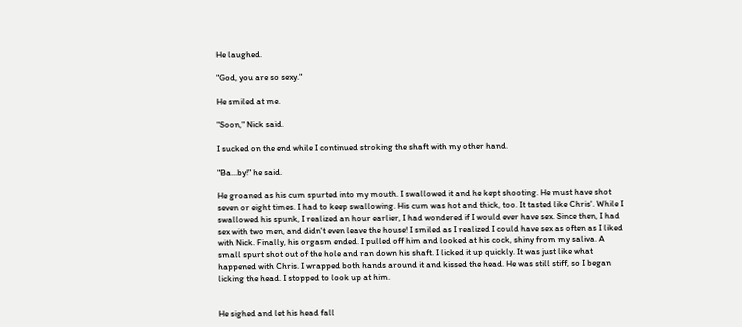He laughed.

"God, you are so sexy."

He smiled at me.

"Soon," Nick said.

I sucked on the end while I continued stroking the shaft with my other hand.

"Ba...by!" he said.

He groaned as his cum spurted into my mouth. I swallowed it and he kept shooting. He must have shot seven or eight times. I had to keep swallowing. His cum was hot and thick, too. It tasted like Chris'. While I swallowed his spunk, I realized an hour earlier, I had wondered if I would ever have sex. Since then, I had sex with two men, and didn't even leave the house! I smiled as I realized I could have sex as often as I liked with Nick. Finally, his orgasm ended. I pulled off him and looked at his cock, shiny from my saliva. A small spurt shot out of the hole and ran down his shaft. I licked it up quickly. It was just like what happened with Chris. I wrapped both hands around it and kissed the head. He was still stiff, so I began licking the head. I stopped to look up at him.


He sighed and let his head fall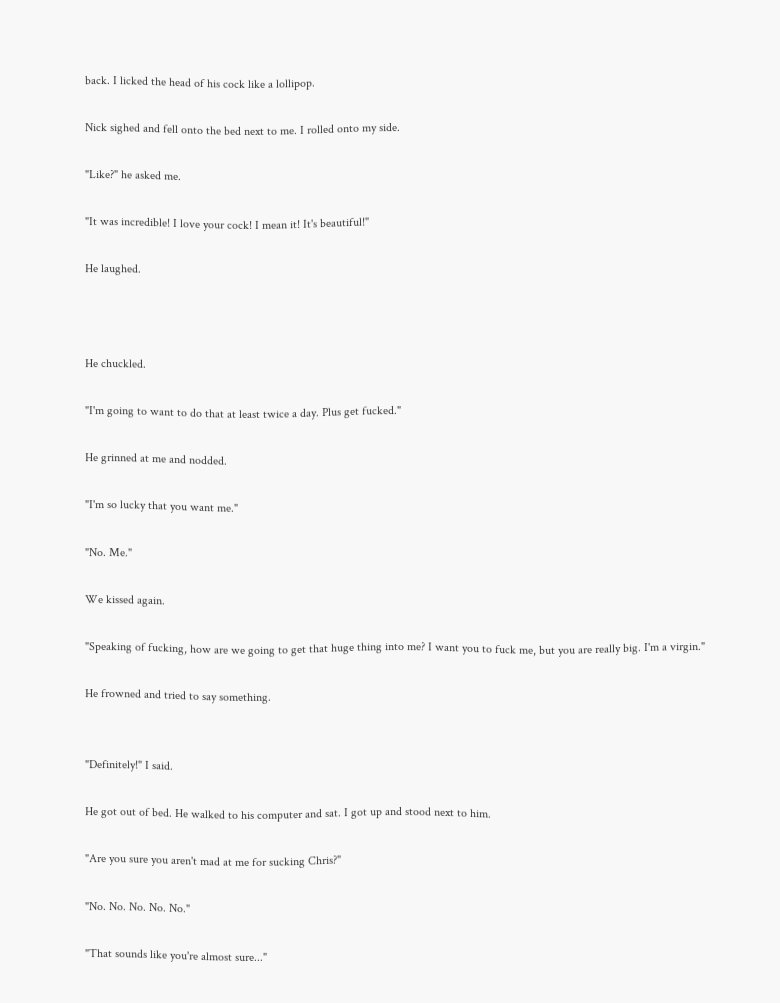back. I licked the head of his cock like a lollipop.

Nick sighed and fell onto the bed next to me. I rolled onto my side.

"Like?" he asked me.

"It was incredible! I love your cock! I mean it! It's beautiful!"

He laughed.



He chuckled.

"I'm going to want to do that at least twice a day. Plus get fucked."

He grinned at me and nodded.

"I'm so lucky that you want me."

"No. Me."

We kissed again.

"Speaking of fucking, how are we going to get that huge thing into me? I want you to fuck me, but you are really big. I'm a virgin."

He frowned and tried to say something.


"Definitely!" I said.

He got out of bed. He walked to his computer and sat. I got up and stood next to him.

"Are you sure you aren't mad at me for sucking Chris?"

"No. No. No. No. No."

"That sounds like you're almost sure..."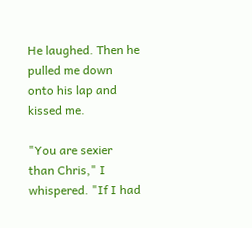He laughed. Then he pulled me down onto his lap and kissed me.

"You are sexier than Chris," I whispered. "If I had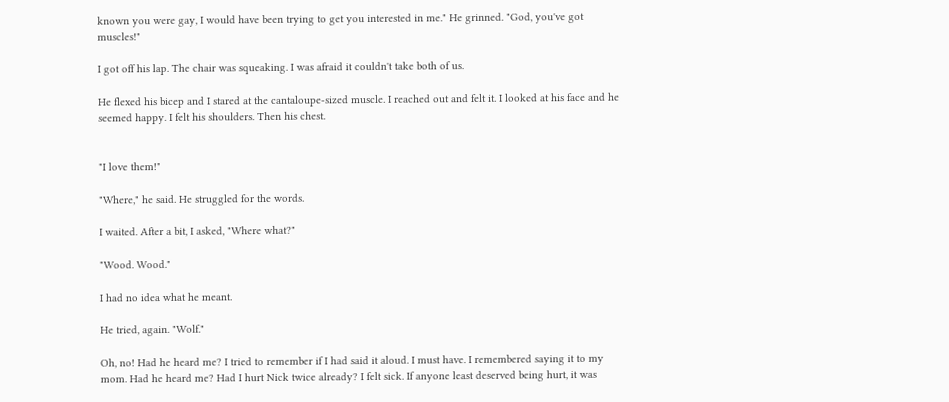known you were gay, I would have been trying to get you interested in me." He grinned. "God, you've got muscles!"

I got off his lap. The chair was squeaking. I was afraid it couldn't take both of us.

He flexed his bicep and I stared at the cantaloupe-sized muscle. I reached out and felt it. I looked at his face and he seemed happy. I felt his shoulders. Then his chest.


"I love them!"

"Where," he said. He struggled for the words.

I waited. After a bit, I asked, "Where what?"

"Wood. Wood."

I had no idea what he meant.

He tried, again. "Wolf."

Oh, no! Had he heard me? I tried to remember if I had said it aloud. I must have. I remembered saying it to my mom. Had he heard me? Had I hurt Nick twice already? I felt sick. If anyone least deserved being hurt, it was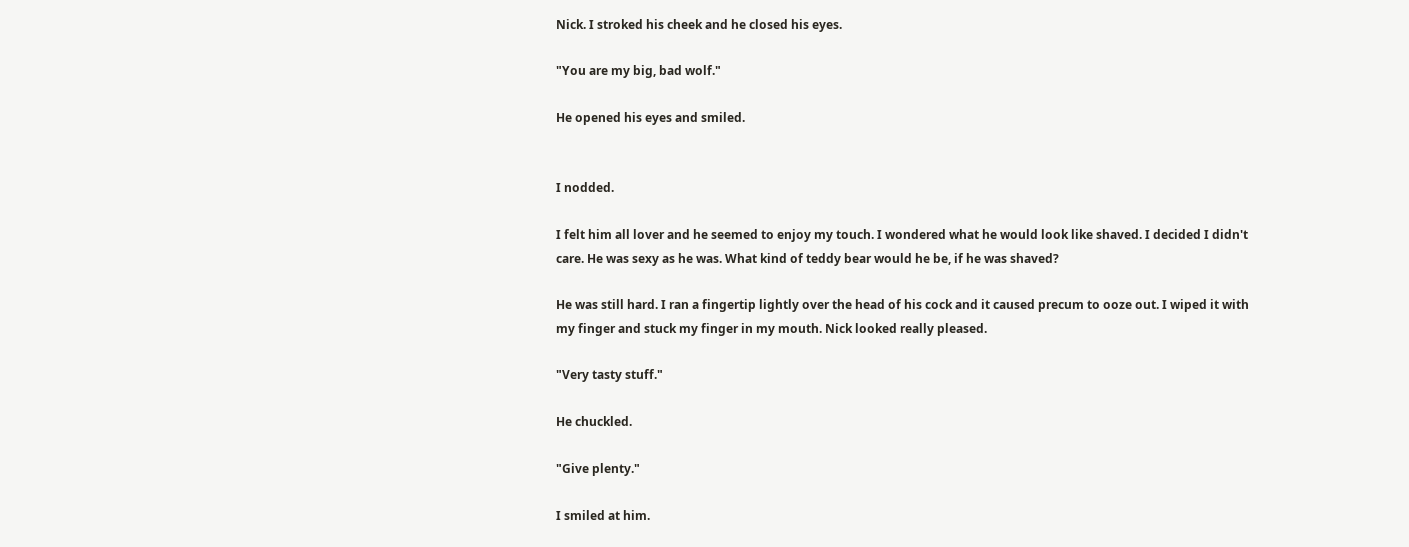Nick. I stroked his cheek and he closed his eyes.

"You are my big, bad wolf."

He opened his eyes and smiled.


I nodded.

I felt him all lover and he seemed to enjoy my touch. I wondered what he would look like shaved. I decided I didn't care. He was sexy as he was. What kind of teddy bear would he be, if he was shaved?

He was still hard. I ran a fingertip lightly over the head of his cock and it caused precum to ooze out. I wiped it with my finger and stuck my finger in my mouth. Nick looked really pleased.

"Very tasty stuff."

He chuckled.

"Give plenty."

I smiled at him.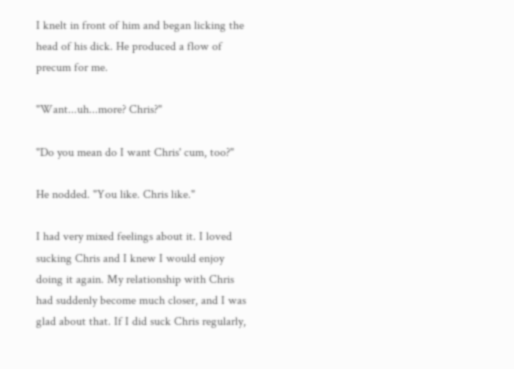I knelt in front of him and began licking the head of his dick. He produced a flow of precum for me.

"Want...uh...more? Chris?"

"Do you mean do I want Chris' cum, too?"

He nodded. "You like. Chris like."

I had very mixed feelings about it. I loved sucking Chris and I knew I would enjoy doing it again. My relationship with Chris had suddenly become much closer, and I was glad about that. If I did suck Chris regularly,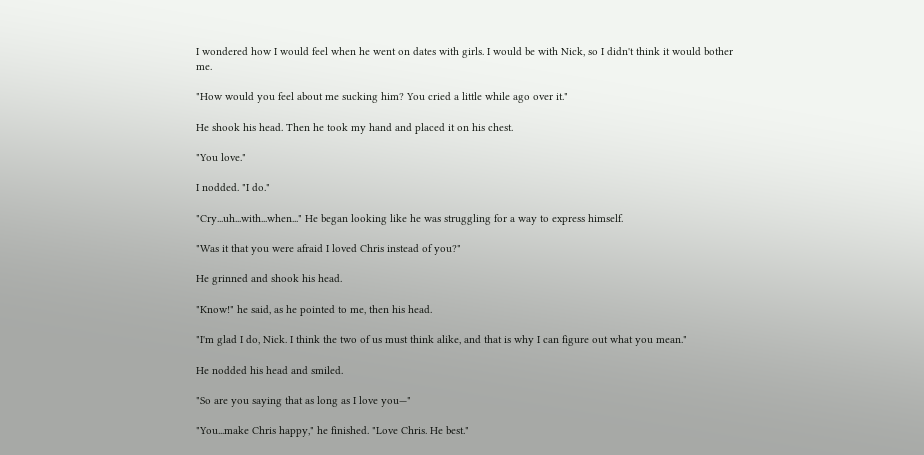I wondered how I would feel when he went on dates with girls. I would be with Nick, so I didn't think it would bother me.

"How would you feel about me sucking him? You cried a little while ago over it."

He shook his head. Then he took my hand and placed it on his chest.

"You love."

I nodded. "I do."

"Cry...uh...with...when..." He began looking like he was struggling for a way to express himself.

"Was it that you were afraid I loved Chris instead of you?"

He grinned and shook his head.

"Know!" he said, as he pointed to me, then his head.

"I'm glad I do, Nick. I think the two of us must think alike, and that is why I can figure out what you mean."

He nodded his head and smiled.

"So are you saying that as long as I love you—"

"You...make Chris happy," he finished. "Love Chris. He best."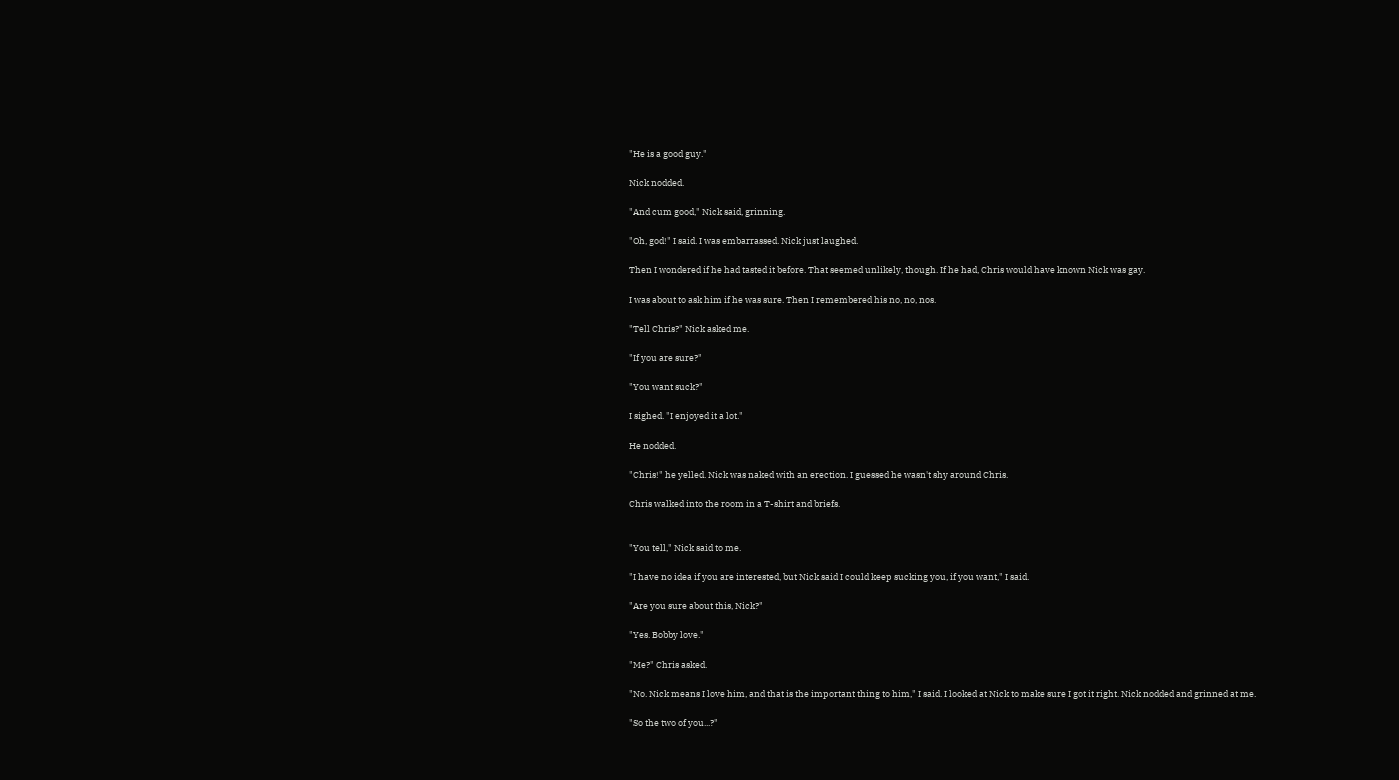"He is a good guy."

Nick nodded.

"And cum good," Nick said, grinning.

"Oh, god!" I said. I was embarrassed. Nick just laughed.

Then I wondered if he had tasted it before. That seemed unlikely, though. If he had, Chris would have known Nick was gay.

I was about to ask him if he was sure. Then I remembered his no, no, nos.

"Tell Chris?" Nick asked me.

"If you are sure?"

"You want suck?"

I sighed. "I enjoyed it a lot."

He nodded.

"Chris!" he yelled. Nick was naked with an erection. I guessed he wasn't shy around Chris.

Chris walked into the room in a T-shirt and briefs.


"You tell," Nick said to me.

"I have no idea if you are interested, but Nick said I could keep sucking you, if you want," I said.

"Are you sure about this, Nick?"

"Yes. Bobby love."

"Me?" Chris asked.

"No. Nick means I love him, and that is the important thing to him," I said. I looked at Nick to make sure I got it right. Nick nodded and grinned at me.

"So the two of you...?"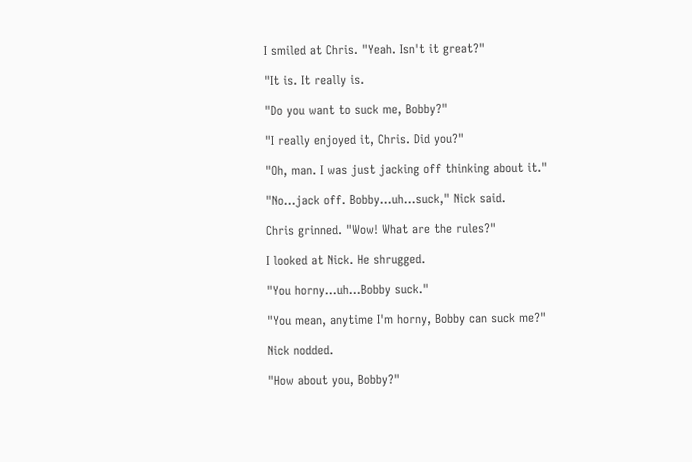I smiled at Chris. "Yeah. Isn't it great?"

"It is. It really is.

"Do you want to suck me, Bobby?"

"I really enjoyed it, Chris. Did you?"

"Oh, man. I was just jacking off thinking about it."

"No...jack off. Bobby...uh...suck," Nick said.

Chris grinned. "Wow! What are the rules?"

I looked at Nick. He shrugged.

"You horny...uh...Bobby suck."

"You mean, anytime I'm horny, Bobby can suck me?"

Nick nodded.

"How about you, Bobby?"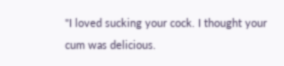"I loved sucking your cock. I thought your cum was delicious.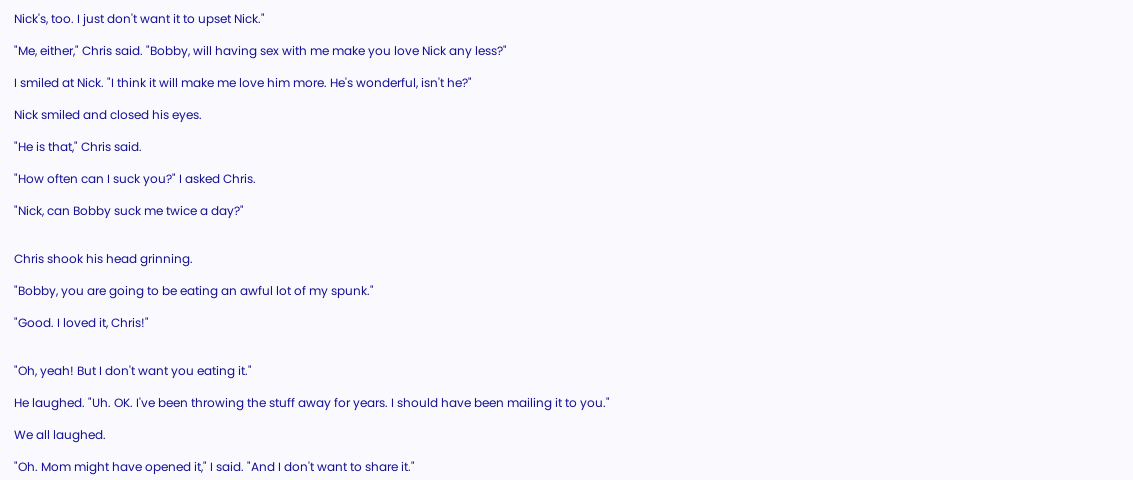Nick's, too. I just don't want it to upset Nick."

"Me, either," Chris said. "Bobby, will having sex with me make you love Nick any less?"

I smiled at Nick. "I think it will make me love him more. He's wonderful, isn't he?"

Nick smiled and closed his eyes.

"He is that," Chris said.

"How often can I suck you?" I asked Chris.

"Nick, can Bobby suck me twice a day?"


Chris shook his head grinning.

"Bobby, you are going to be eating an awful lot of my spunk."

"Good. I loved it, Chris!"


"Oh, yeah! But I don't want you eating it."

He laughed. "Uh. OK. I've been throwing the stuff away for years. I should have been mailing it to you."

We all laughed.

"Oh. Mom might have opened it," I said. "And I don't want to share it."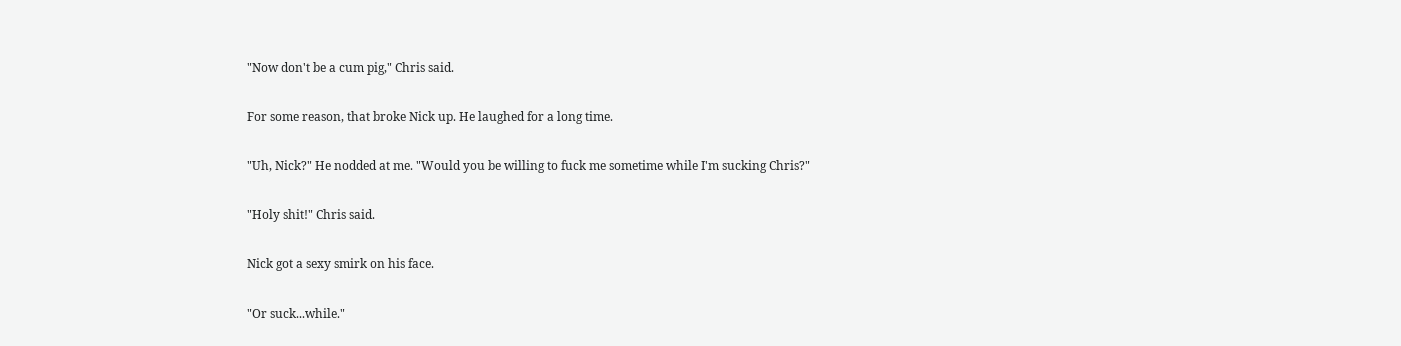"Now don't be a cum pig," Chris said.

For some reason, that broke Nick up. He laughed for a long time.

"Uh, Nick?" He nodded at me. "Would you be willing to fuck me sometime while I'm sucking Chris?"

"Holy shit!" Chris said.

Nick got a sexy smirk on his face.

"Or suck...while."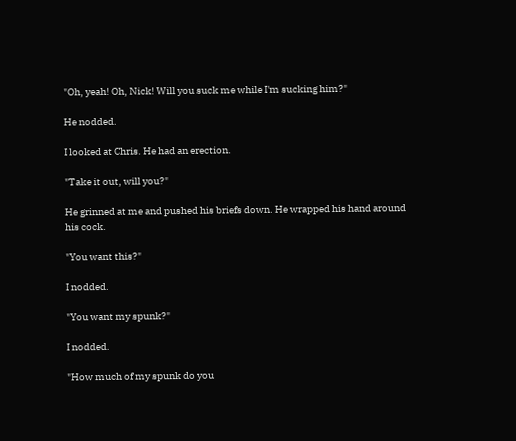"Oh, yeah! Oh, Nick! Will you suck me while I'm sucking him?"

He nodded.

I looked at Chris. He had an erection.

"Take it out, will you?"

He grinned at me and pushed his briefs down. He wrapped his hand around his cock.

"You want this?"

I nodded.

"You want my spunk?"

I nodded.

"How much of my spunk do you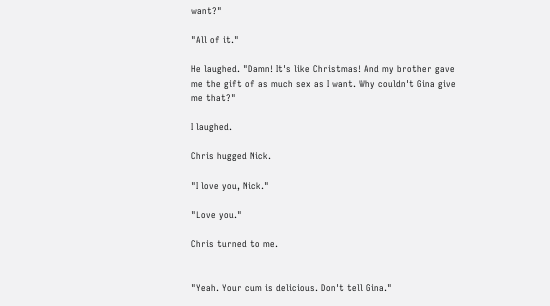want?"

"All of it."

He laughed. "Damn! It's like Christmas! And my brother gave me the gift of as much sex as I want. Why couldn't Gina give me that?"

I laughed.

Chris hugged Nick.

"I love you, Nick."

"Love you."

Chris turned to me.


"Yeah. Your cum is delicious. Don't tell Gina."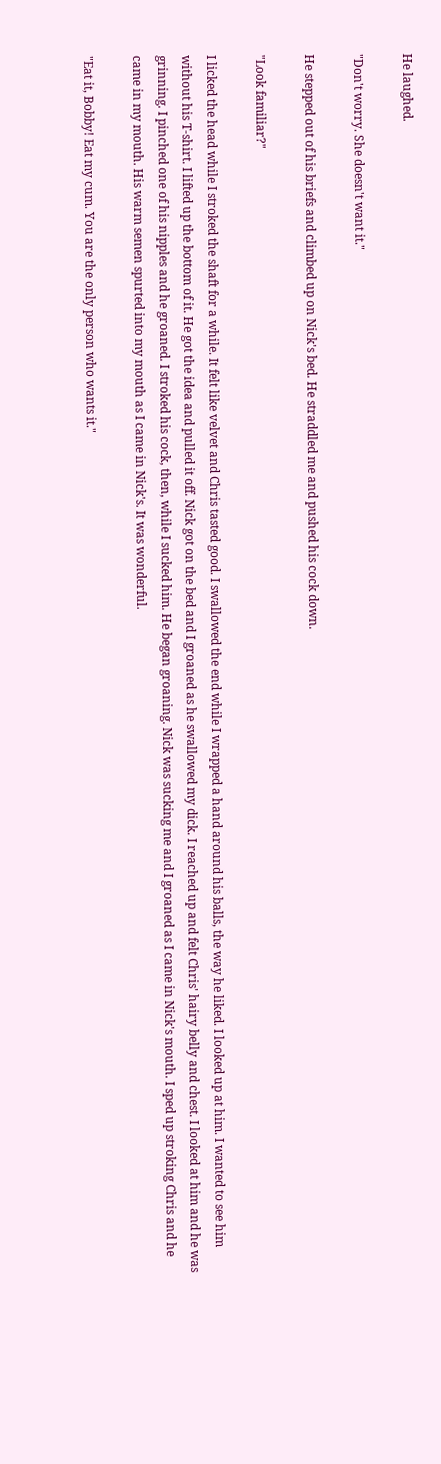He laughed.

"Don't worry. She doesn't want it."

He stepped out of his briefs and climbed up on Nick's bed. He straddled me and pushed his cock down.

"Look familiar?"

I licked the head while I stroked the shaft for a while. It felt like velvet and Chris tasted good. I swallowed the end while I wrapped a hand around his balls, the way he liked. I looked up at him. I wanted to see him without his T-shirt. I lifted up the bottom of it. He got the idea and pulled it off. Nick got on the bed and I groaned as he swallowed my dick. I reached up and felt Chris' hairy belly and chest. I looked at him and he was grinning. I pinched one of his nipples and he groaned. I stroked his cock, then, while I sucked him. He began groaning. Nick was sucking me and I groaned as I came in Nick's mouth. I sped up stroking Chris and he came in my mouth. His warm semen spurted into my mouth as I came in Nick's. It was wonderful.

"Eat it, Bobby! Eat my cum. You are the only person who wants it."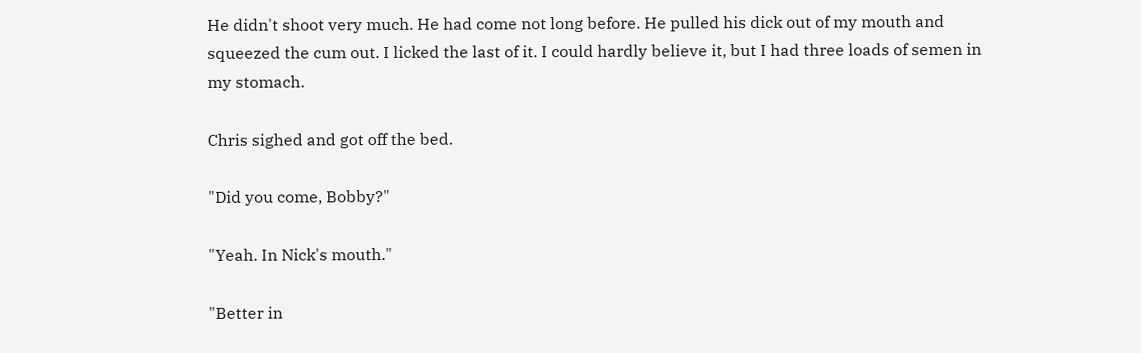He didn't shoot very much. He had come not long before. He pulled his dick out of my mouth and squeezed the cum out. I licked the last of it. I could hardly believe it, but I had three loads of semen in my stomach.

Chris sighed and got off the bed.

"Did you come, Bobby?"

"Yeah. In Nick's mouth."

"Better in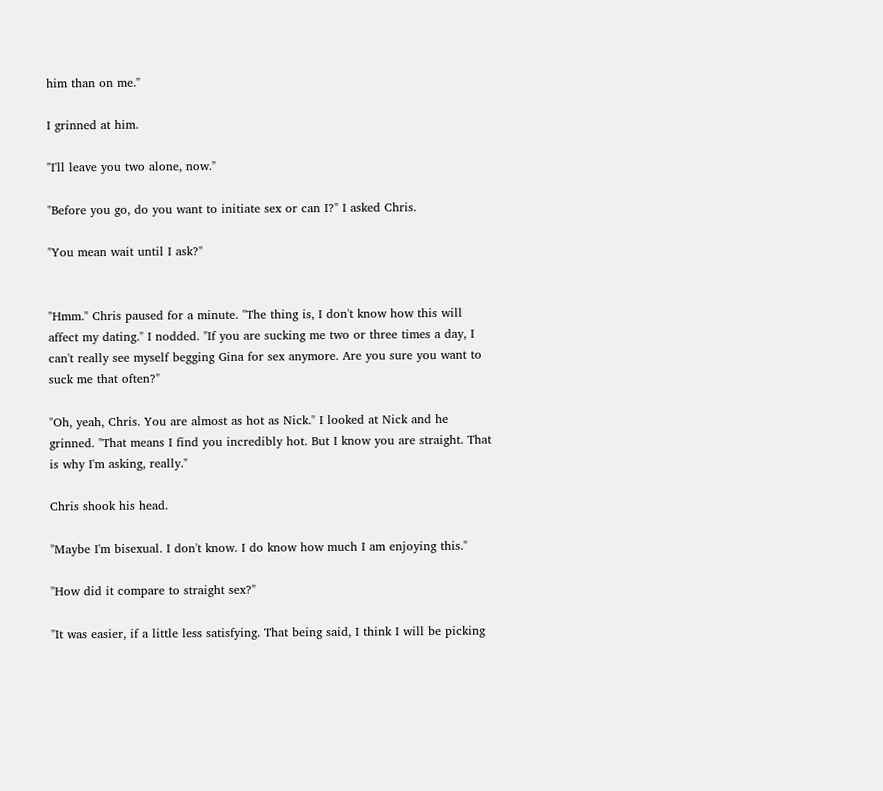him than on me."

I grinned at him.

"I'll leave you two alone, now."

"Before you go, do you want to initiate sex or can I?" I asked Chris.

"You mean wait until I ask?"


"Hmm." Chris paused for a minute. "The thing is, I don't know how this will affect my dating." I nodded. "If you are sucking me two or three times a day, I can't really see myself begging Gina for sex anymore. Are you sure you want to suck me that often?"

"Oh, yeah, Chris. You are almost as hot as Nick." I looked at Nick and he grinned. "That means I find you incredibly hot. But I know you are straight. That is why I'm asking, really."

Chris shook his head.

"Maybe I'm bisexual. I don't know. I do know how much I am enjoying this."

"How did it compare to straight sex?"

"It was easier, if a little less satisfying. That being said, I think I will be picking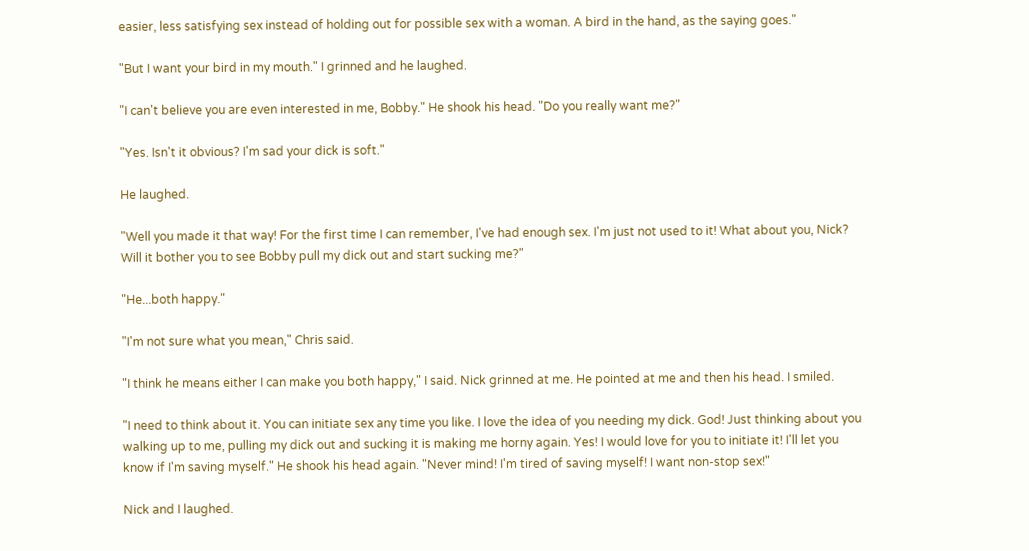easier, less satisfying sex instead of holding out for possible sex with a woman. A bird in the hand, as the saying goes."

"But I want your bird in my mouth." I grinned and he laughed.

"I can't believe you are even interested in me, Bobby." He shook his head. "Do you really want me?"

"Yes. Isn't it obvious? I'm sad your dick is soft."

He laughed.

"Well you made it that way! For the first time I can remember, I've had enough sex. I'm just not used to it! What about you, Nick? Will it bother you to see Bobby pull my dick out and start sucking me?"

"He...both happy."

"I'm not sure what you mean," Chris said.

"I think he means either I can make you both happy," I said. Nick grinned at me. He pointed at me and then his head. I smiled.

"I need to think about it. You can initiate sex any time you like. I love the idea of you needing my dick. God! Just thinking about you walking up to me, pulling my dick out and sucking it is making me horny again. Yes! I would love for you to initiate it! I'll let you know if I'm saving myself." He shook his head again. "Never mind! I'm tired of saving myself! I want non-stop sex!"

Nick and I laughed.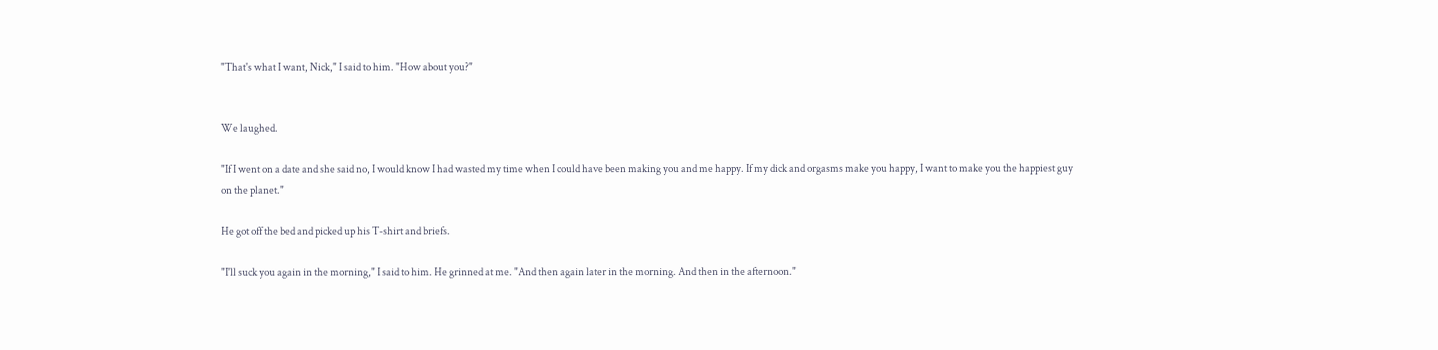"That's what I want, Nick," I said to him. "How about you?"


We laughed.

"If I went on a date and she said no, I would know I had wasted my time when I could have been making you and me happy. If my dick and orgasms make you happy, I want to make you the happiest guy on the planet."

He got off the bed and picked up his T-shirt and briefs.

"I'll suck you again in the morning," I said to him. He grinned at me. "And then again later in the morning. And then in the afternoon."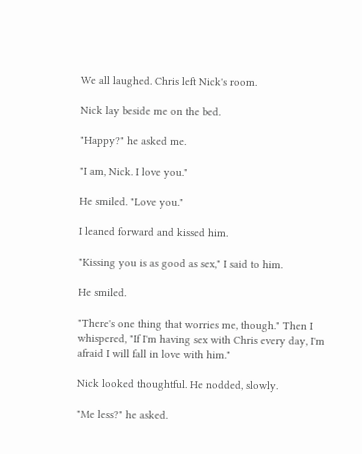We all laughed. Chris left Nick's room.

Nick lay beside me on the bed.

"Happy?" he asked me.

"I am, Nick. I love you."

He smiled. "Love you."

I leaned forward and kissed him.

"Kissing you is as good as sex," I said to him.

He smiled.

"There's one thing that worries me, though." Then I whispered, "If I'm having sex with Chris every day, I'm afraid I will fall in love with him."

Nick looked thoughtful. He nodded, slowly.

"Me less?" he asked.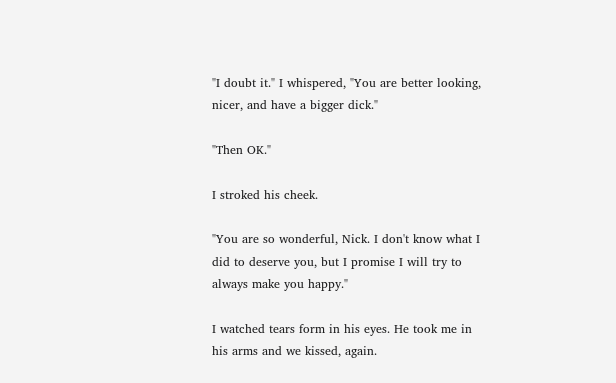"I doubt it." I whispered, "You are better looking, nicer, and have a bigger dick."

"Then OK."

I stroked his cheek.

"You are so wonderful, Nick. I don't know what I did to deserve you, but I promise I will try to always make you happy."

I watched tears form in his eyes. He took me in his arms and we kissed, again.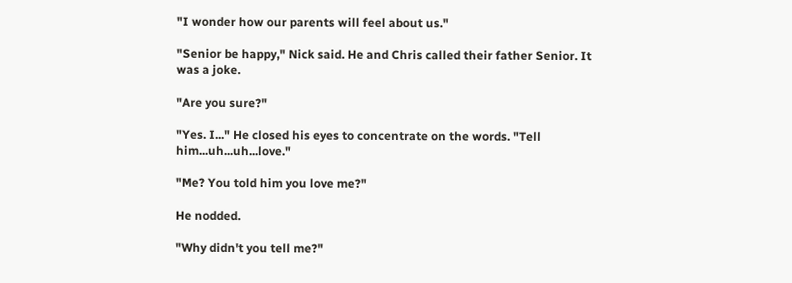"I wonder how our parents will feel about us."

"Senior be happy," Nick said. He and Chris called their father Senior. It was a joke.

"Are you sure?"

"Yes. I..." He closed his eyes to concentrate on the words. "Tell him...uh...uh...love."

"Me? You told him you love me?"

He nodded.

"Why didn't you tell me?"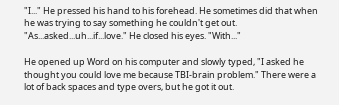"I..." He pressed his hand to his forehead. He sometimes did that when he was trying to say something he couldn't get out. "As...asked...uh...if...love." He closed his eyes. "With..."

He opened up Word on his computer and slowly typed, "I asked he thought you could love me because TBI-brain problem." There were a lot of back spaces and type overs, but he got it out.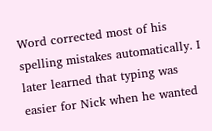Word corrected most of his spelling mistakes automatically. I later learned that typing was easier for Nick when he wanted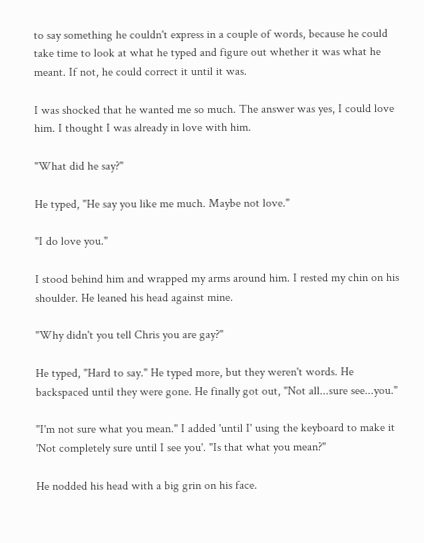to say something he couldn't express in a couple of words, because he could take time to look at what he typed and figure out whether it was what he meant. If not, he could correct it until it was.

I was shocked that he wanted me so much. The answer was yes, I could love him. I thought I was already in love with him.

"What did he say?"

He typed, "He say you like me much. Maybe not love."

"I do love you."

I stood behind him and wrapped my arms around him. I rested my chin on his shoulder. He leaned his head against mine.

"Why didn't you tell Chris you are gay?"

He typed, "Hard to say." He typed more, but they weren't words. He backspaced until they were gone. He finally got out, "Not all...sure see...you."

"I'm not sure what you mean." I added 'until I' using the keyboard to make it 'Not completely sure until I see you'. "Is that what you mean?"

He nodded his head with a big grin on his face.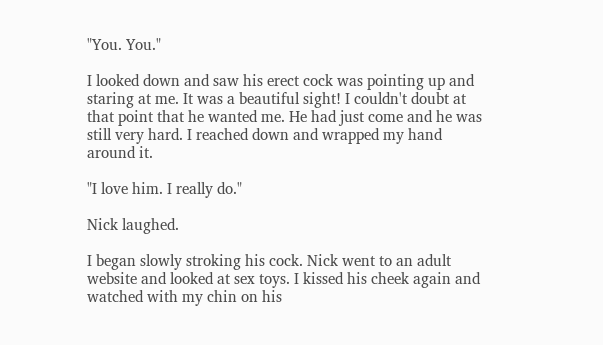"You. You."

I looked down and saw his erect cock was pointing up and staring at me. It was a beautiful sight! I couldn't doubt at that point that he wanted me. He had just come and he was still very hard. I reached down and wrapped my hand around it.

"I love him. I really do."

Nick laughed.

I began slowly stroking his cock. Nick went to an adult website and looked at sex toys. I kissed his cheek again and watched with my chin on his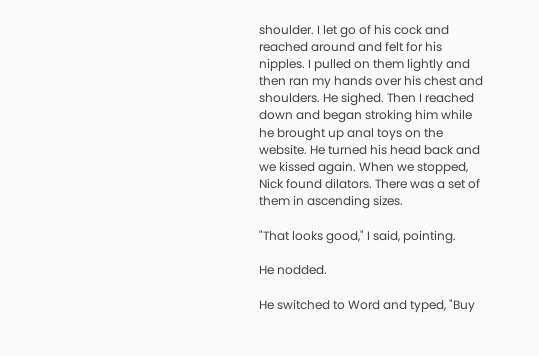shoulder. I let go of his cock and reached around and felt for his nipples. I pulled on them lightly and then ran my hands over his chest and shoulders. He sighed. Then I reached down and began stroking him while he brought up anal toys on the website. He turned his head back and we kissed again. When we stopped, Nick found dilators. There was a set of them in ascending sizes.

"That looks good," I said, pointing.

He nodded.

He switched to Word and typed, "Buy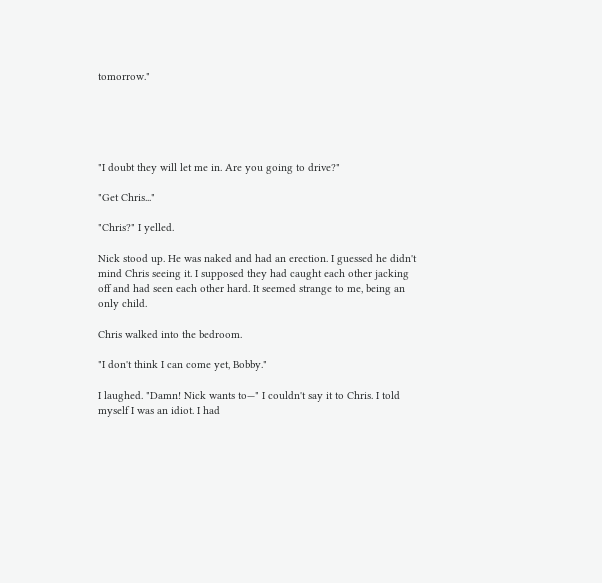tomorrow."





"I doubt they will let me in. Are you going to drive?"

"Get Chris..."

"Chris?" I yelled.

Nick stood up. He was naked and had an erection. I guessed he didn't mind Chris seeing it. I supposed they had caught each other jacking off and had seen each other hard. It seemed strange to me, being an only child.

Chris walked into the bedroom.

"I don't think I can come yet, Bobby."

I laughed. "Damn! Nick wants to—" I couldn't say it to Chris. I told myself I was an idiot. I had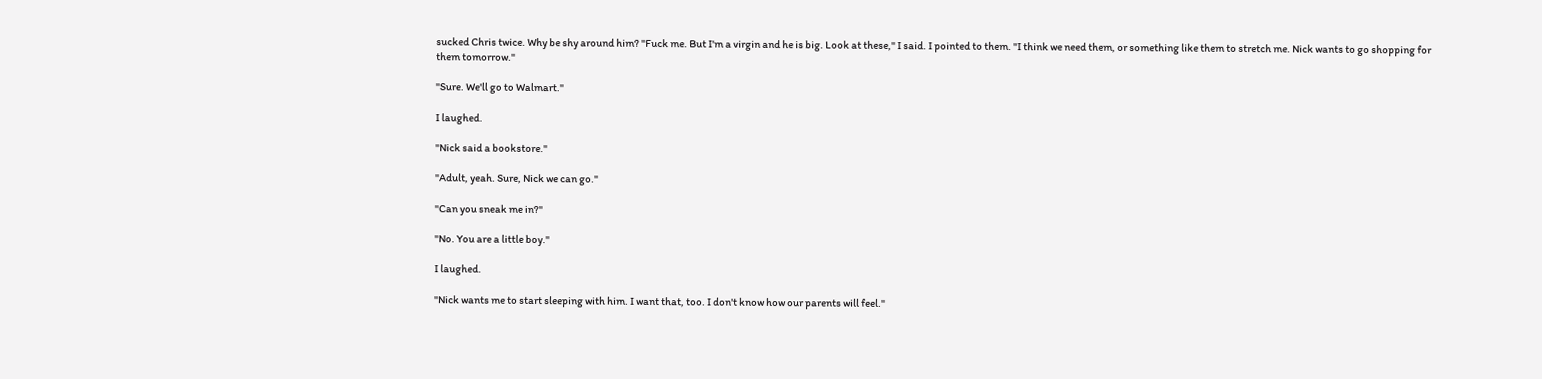sucked Chris twice. Why be shy around him? "Fuck me. But I'm a virgin and he is big. Look at these," I said. I pointed to them. "I think we need them, or something like them to stretch me. Nick wants to go shopping for them tomorrow."

"Sure. We'll go to Walmart."

I laughed.

"Nick said a bookstore."

"Adult, yeah. Sure, Nick we can go."

"Can you sneak me in?"

"No. You are a little boy."

I laughed.

"Nick wants me to start sleeping with him. I want that, too. I don't know how our parents will feel."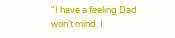"I have a feeling Dad won't mind. I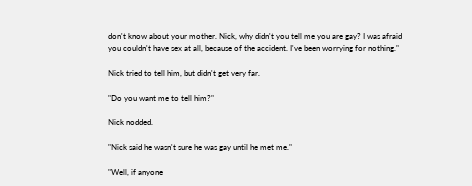don't know about your mother. Nick, why didn't you tell me you are gay? I was afraid you couldn't have sex at all, because of the accident. I've been worrying for nothing."

Nick tried to tell him, but didn't get very far.

"Do you want me to tell him?"

Nick nodded.

"Nick said he wasn't sure he was gay until he met me."

"Well, if anyone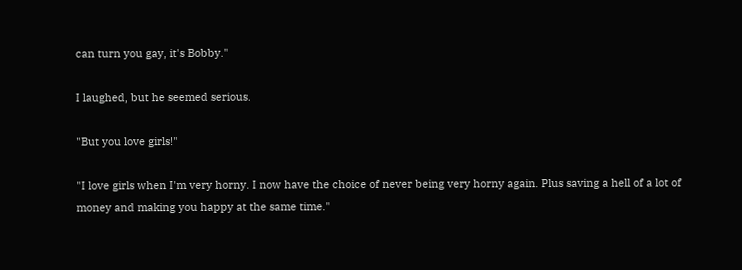can turn you gay, it's Bobby."

I laughed, but he seemed serious.

"But you love girls!"

"I love girls when I'm very horny. I now have the choice of never being very horny again. Plus saving a hell of a lot of money and making you happy at the same time."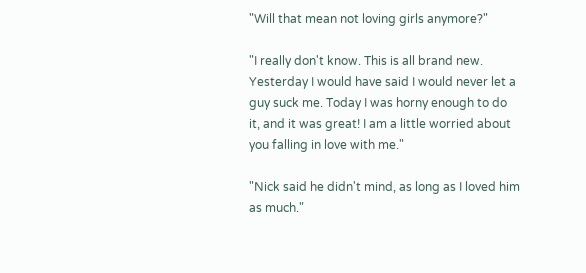"Will that mean not loving girls anymore?"

"I really don't know. This is all brand new. Yesterday I would have said I would never let a guy suck me. Today I was horny enough to do it, and it was great! I am a little worried about you falling in love with me."

"Nick said he didn't mind, as long as I loved him as much."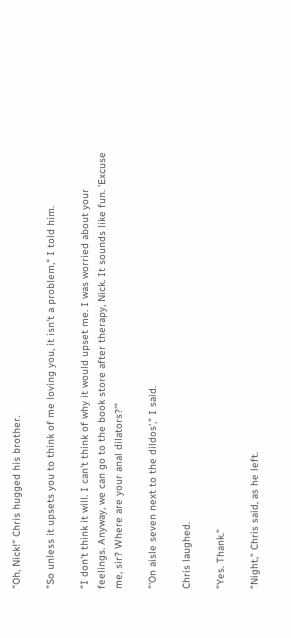"Oh, Nick!" Chris hugged his brother.

"So unless it upsets you to think of me loving you, it isn't a problem," I told him.

"I don't think it will. I can't think of why it would upset me. I was worried about your feelings. Anyway, we can go to the book store after therapy, Nick. It sounds like fun. 'Excuse me, sir? Where are your anal dilators?'"

"'On aisle seven next to the dildos'," I said.

Chris laughed.

"Yes. Thank."

"Night," Chris said, as he left.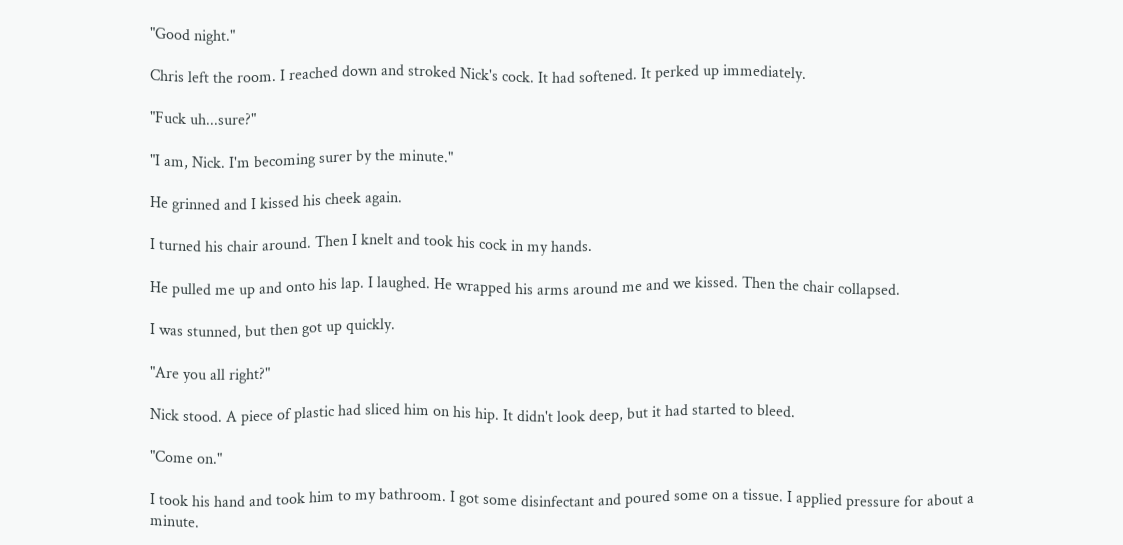"Good night."

Chris left the room. I reached down and stroked Nick's cock. It had softened. It perked up immediately.

"Fuck uh...sure?"

"I am, Nick. I'm becoming surer by the minute."

He grinned and I kissed his cheek again.

I turned his chair around. Then I knelt and took his cock in my hands.

He pulled me up and onto his lap. I laughed. He wrapped his arms around me and we kissed. Then the chair collapsed.

I was stunned, but then got up quickly.

"Are you all right?"

Nick stood. A piece of plastic had sliced him on his hip. It didn't look deep, but it had started to bleed.

"Come on."

I took his hand and took him to my bathroom. I got some disinfectant and poured some on a tissue. I applied pressure for about a minute.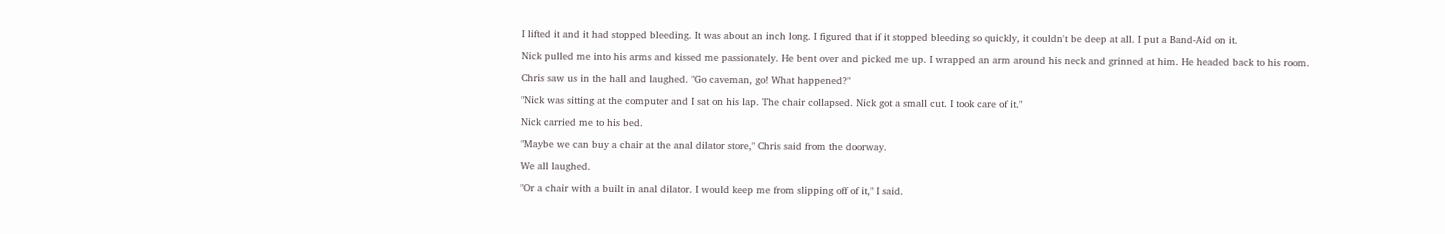I lifted it and it had stopped bleeding. It was about an inch long. I figured that if it stopped bleeding so quickly, it couldn't be deep at all. I put a Band-Aid on it.

Nick pulled me into his arms and kissed me passionately. He bent over and picked me up. I wrapped an arm around his neck and grinned at him. He headed back to his room.

Chris saw us in the hall and laughed. "Go caveman, go! What happened?"

"Nick was sitting at the computer and I sat on his lap. The chair collapsed. Nick got a small cut. I took care of it."

Nick carried me to his bed.

"Maybe we can buy a chair at the anal dilator store," Chris said from the doorway.

We all laughed.

"Or a chair with a built in anal dilator. I would keep me from slipping off of it," I said.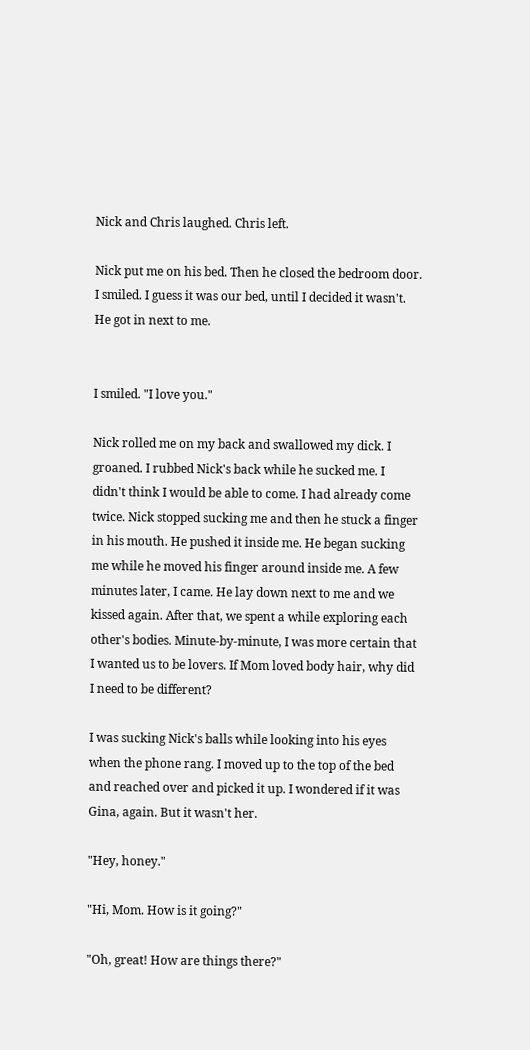Nick and Chris laughed. Chris left.

Nick put me on his bed. Then he closed the bedroom door. I smiled. I guess it was our bed, until I decided it wasn't. He got in next to me.


I smiled. "I love you."

Nick rolled me on my back and swallowed my dick. I groaned. I rubbed Nick's back while he sucked me. I didn't think I would be able to come. I had already come twice. Nick stopped sucking me and then he stuck a finger in his mouth. He pushed it inside me. He began sucking me while he moved his finger around inside me. A few minutes later, I came. He lay down next to me and we kissed again. After that, we spent a while exploring each other's bodies. Minute-by-minute, I was more certain that I wanted us to be lovers. If Mom loved body hair, why did I need to be different?

I was sucking Nick's balls while looking into his eyes when the phone rang. I moved up to the top of the bed and reached over and picked it up. I wondered if it was Gina, again. But it wasn't her.

"Hey, honey."

"Hi, Mom. How is it going?"

"Oh, great! How are things there?"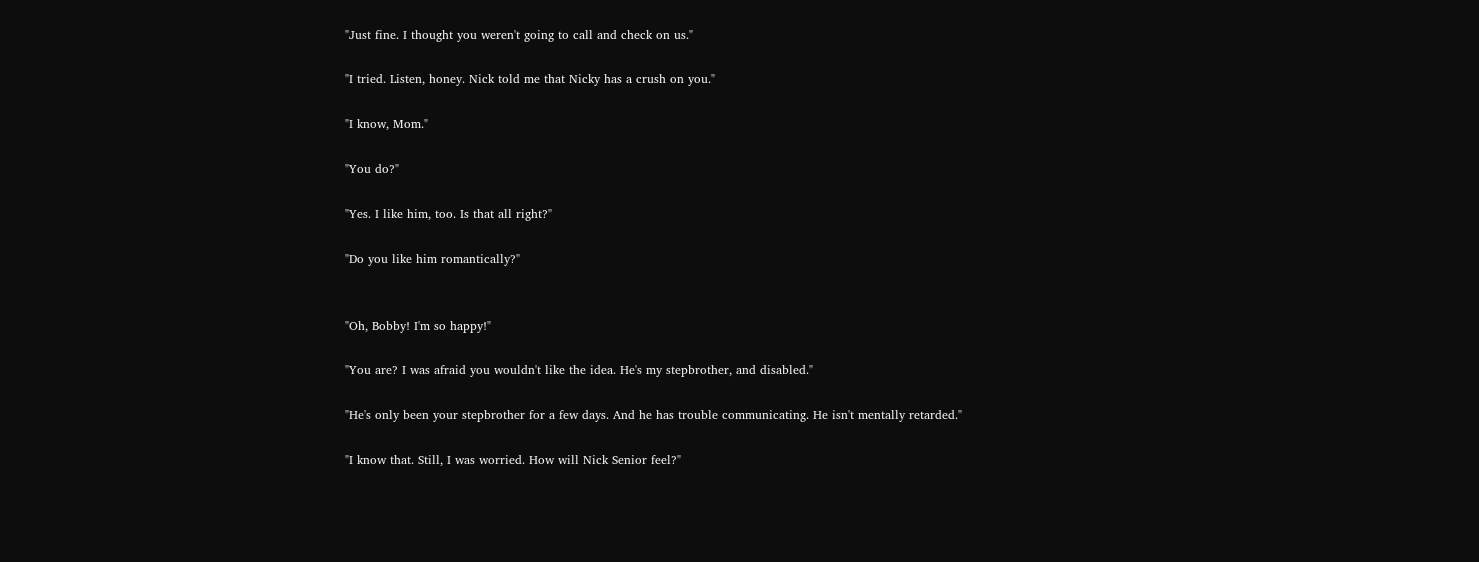"Just fine. I thought you weren't going to call and check on us."

"I tried. Listen, honey. Nick told me that Nicky has a crush on you."

"I know, Mom."

"You do?"

"Yes. I like him, too. Is that all right?"

"Do you like him romantically?"


"Oh, Bobby! I'm so happy!"

"You are? I was afraid you wouldn't like the idea. He's my stepbrother, and disabled."

"He's only been your stepbrother for a few days. And he has trouble communicating. He isn't mentally retarded."

"I know that. Still, I was worried. How will Nick Senior feel?"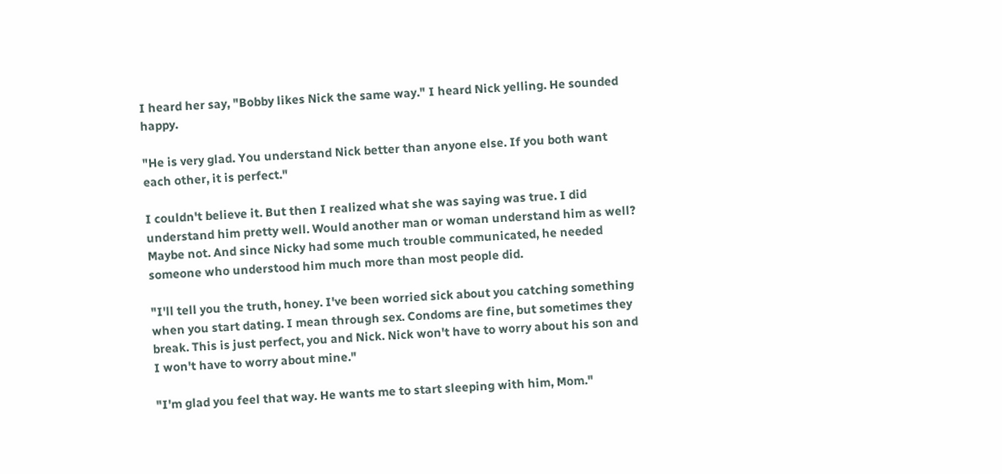I heard her say, "Bobby likes Nick the same way." I heard Nick yelling. He sounded happy.

"He is very glad. You understand Nick better than anyone else. If you both want each other, it is perfect."

I couldn't believe it. But then I realized what she was saying was true. I did understand him pretty well. Would another man or woman understand him as well? Maybe not. And since Nicky had some much trouble communicated, he needed someone who understood him much more than most people did.

"I'll tell you the truth, honey. I've been worried sick about you catching something when you start dating. I mean through sex. Condoms are fine, but sometimes they break. This is just perfect, you and Nick. Nick won't have to worry about his son and I won't have to worry about mine."

"I'm glad you feel that way. He wants me to start sleeping with him, Mom."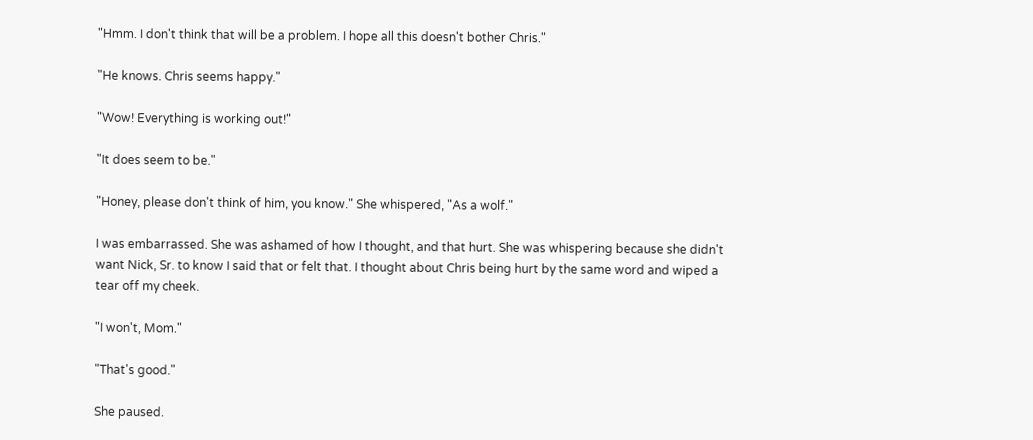"Hmm. I don't think that will be a problem. I hope all this doesn't bother Chris."

"He knows. Chris seems happy."

"Wow! Everything is working out!"

"It does seem to be."

"Honey, please don't think of him, you know." She whispered, "As a wolf."

I was embarrassed. She was ashamed of how I thought, and that hurt. She was whispering because she didn't want Nick, Sr. to know I said that or felt that. I thought about Chris being hurt by the same word and wiped a tear off my cheek.

"I won't, Mom."

"That's good."

She paused.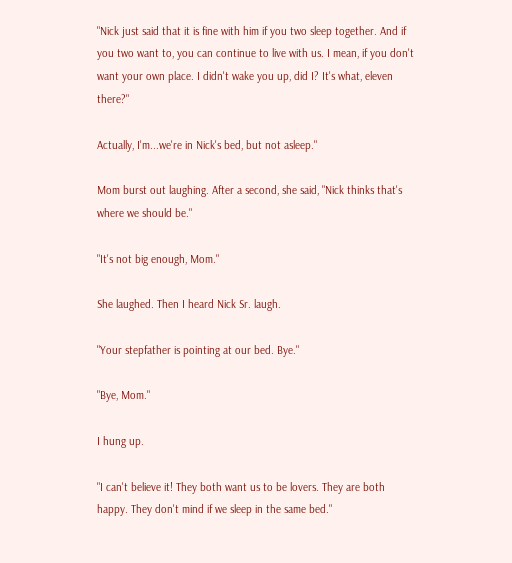"Nick just said that it is fine with him if you two sleep together. And if you two want to, you can continue to live with us. I mean, if you don't want your own place. I didn't wake you up, did I? It's what, eleven there?"

Actually, I'm...we're in Nick's bed, but not asleep."

Mom burst out laughing. After a second, she said, "Nick thinks that's where we should be."

"It's not big enough, Mom."

She laughed. Then I heard Nick Sr. laugh.

"Your stepfather is pointing at our bed. Bye."

"Bye, Mom."

I hung up.

"I can't believe it! They both want us to be lovers. They are both happy. They don't mind if we sleep in the same bed."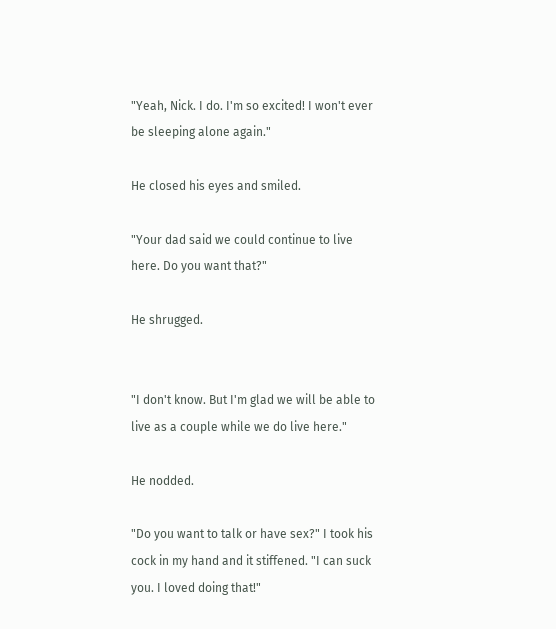"Yeah, Nick. I do. I'm so excited! I won't ever be sleeping alone again."

He closed his eyes and smiled.

"Your dad said we could continue to live here. Do you want that?"

He shrugged.


"I don't know. But I'm glad we will be able to live as a couple while we do live here."

He nodded.

"Do you want to talk or have sex?" I took his cock in my hand and it stiffened. "I can suck you. I loved doing that!"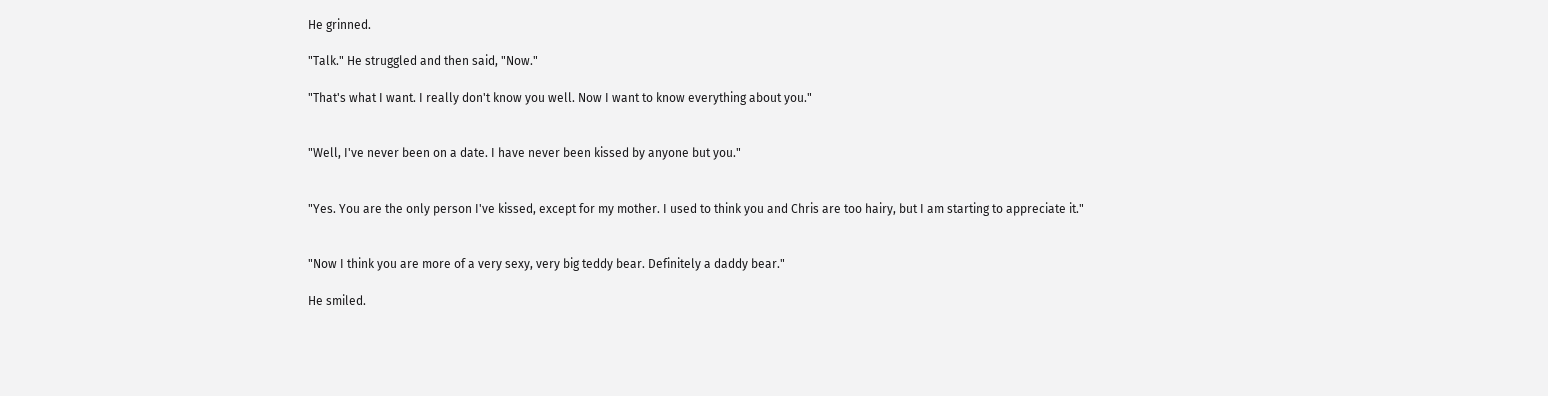He grinned.

"Talk." He struggled and then said, "Now."

"That's what I want. I really don't know you well. Now I want to know everything about you."


"Well, I've never been on a date. I have never been kissed by anyone but you."


"Yes. You are the only person I've kissed, except for my mother. I used to think you and Chris are too hairy, but I am starting to appreciate it."


"Now I think you are more of a very sexy, very big teddy bear. Definitely a daddy bear."

He smiled.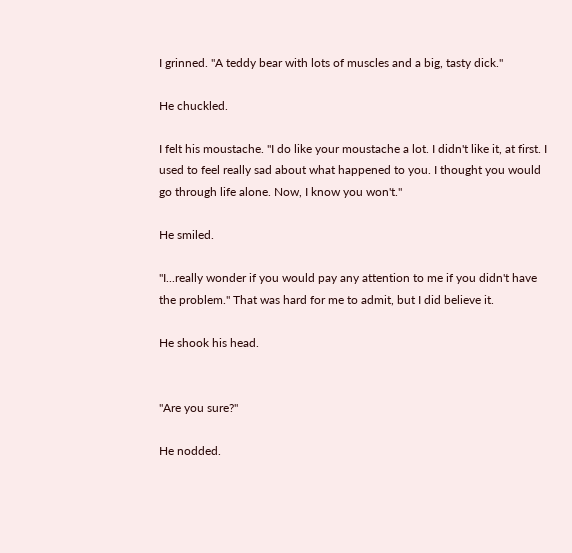I grinned. "A teddy bear with lots of muscles and a big, tasty dick."

He chuckled.

I felt his moustache. "I do like your moustache a lot. I didn't like it, at first. I used to feel really sad about what happened to you. I thought you would go through life alone. Now, I know you won't."

He smiled.

"I...really wonder if you would pay any attention to me if you didn't have the problem." That was hard for me to admit, but I did believe it.

He shook his head.


"Are you sure?"

He nodded.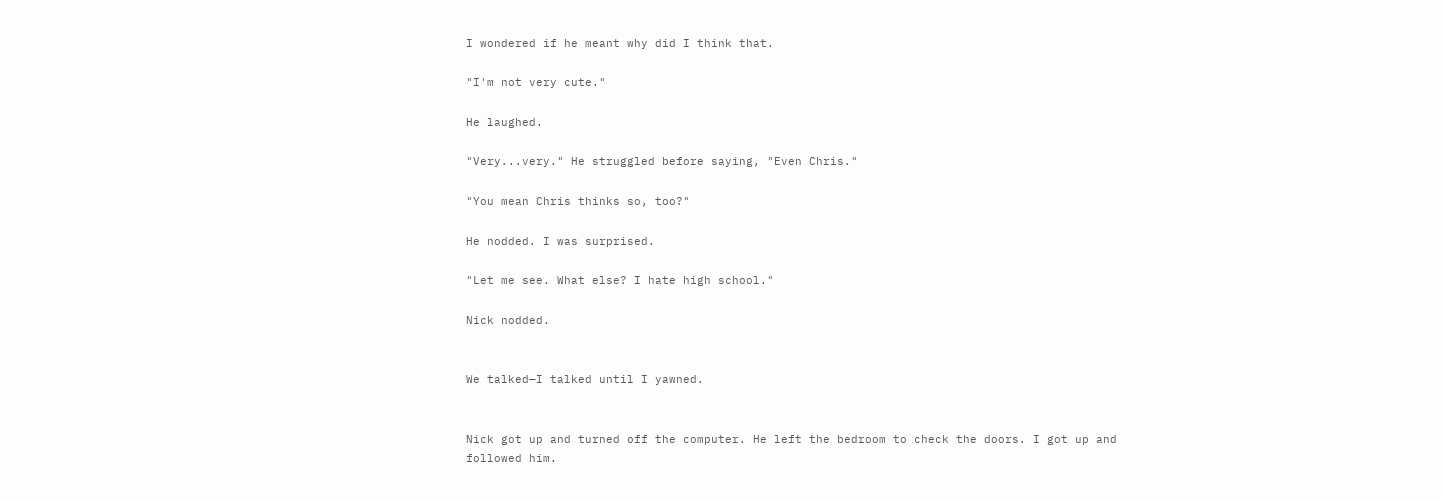I wondered if he meant why did I think that.

"I'm not very cute."

He laughed.

"Very...very." He struggled before saying, "Even Chris."

"You mean Chris thinks so, too?"

He nodded. I was surprised.

"Let me see. What else? I hate high school."

Nick nodded.


We talked—I talked until I yawned.


Nick got up and turned off the computer. He left the bedroom to check the doors. I got up and followed him.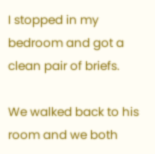I stopped in my bedroom and got a clean pair of briefs.

We walked back to his room and we both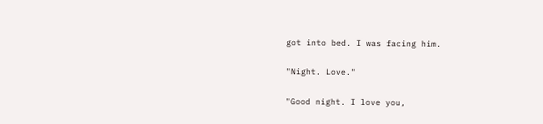got into bed. I was facing him.

"Night. Love."

"Good night. I love you,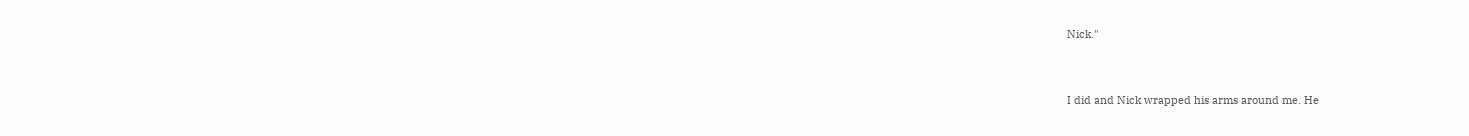Nick."


I did and Nick wrapped his arms around me. He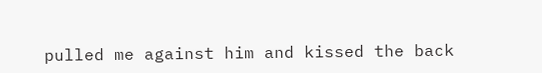pulled me against him and kissed the back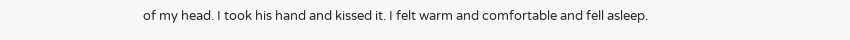of my head. I took his hand and kissed it. I felt warm and comfortable and fell asleep.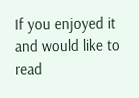If you enjoyed it and would like to read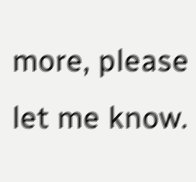more, please let me know.